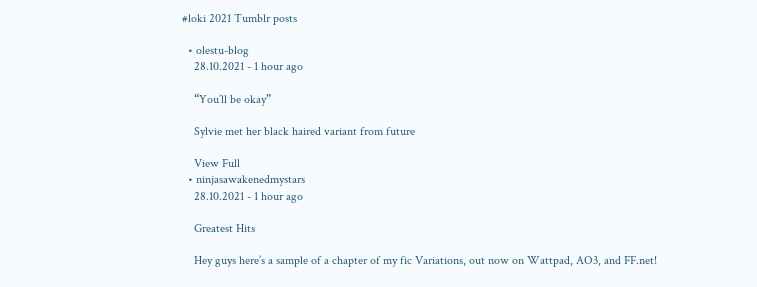#loki 2021 Tumblr posts

  • olestu-blog
    28.10.2021 - 1 hour ago

    “You’ll be okay”

    Sylvie met her black haired variant from future

    View Full
  • ninjasawakenedmystars
    28.10.2021 - 1 hour ago

    Greatest Hits

    Hey guys here’s a sample of a chapter of my fic Variations, out now on Wattpad, AO3, and FF.net!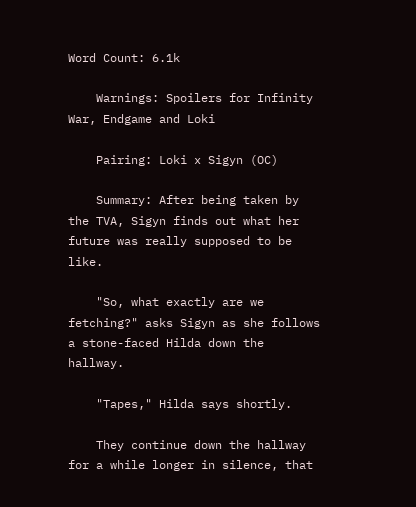Word Count: 6.1k

    Warnings: Spoilers for Infinity War, Endgame and Loki

    Pairing: Loki x Sigyn (OC)

    Summary: After being taken by the TVA, Sigyn finds out what her future was really supposed to be like.

    "So, what exactly are we fetching?" asks Sigyn as she follows a stone-faced Hilda down the hallway.

    "Tapes," Hilda says shortly.

    They continue down the hallway for a while longer in silence, that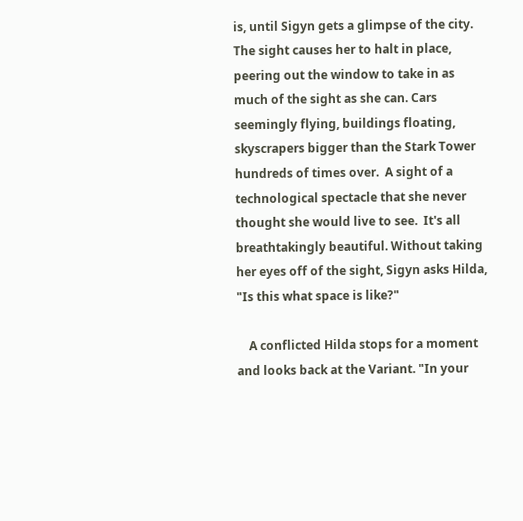is, until Sigyn gets a glimpse of the city. The sight causes her to halt in place, peering out the window to take in as much of the sight as she can. Cars seemingly flying, buildings floating, skyscrapers bigger than the Stark Tower hundreds of times over.  A sight of a technological spectacle that she never thought she would live to see.  It's all breathtakingly beautiful. Without taking her eyes off of the sight, Sigyn asks Hilda, "Is this what space is like?"

    A conflicted Hilda stops for a moment and looks back at the Variant. "In your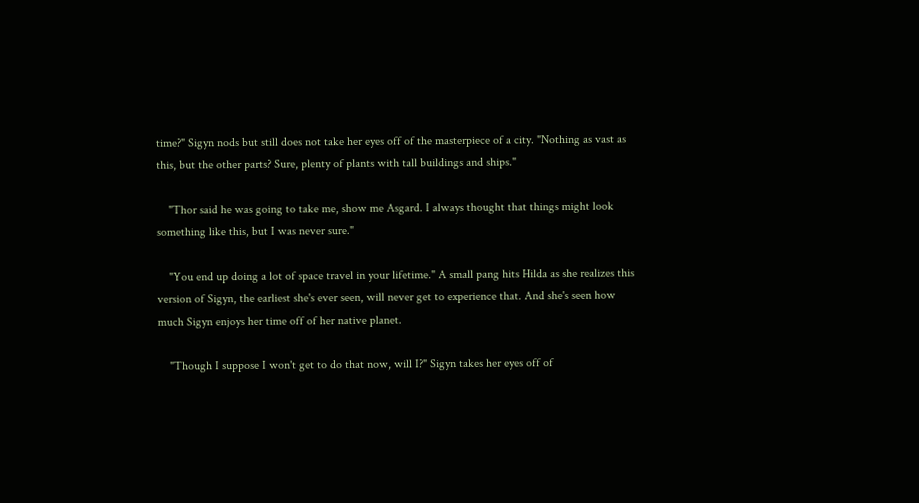time?" Sigyn nods but still does not take her eyes off of the masterpiece of a city. "Nothing as vast as this, but the other parts? Sure, plenty of plants with tall buildings and ships."

    "Thor said he was going to take me, show me Asgard. I always thought that things might look something like this, but I was never sure."

    "You end up doing a lot of space travel in your lifetime." A small pang hits Hilda as she realizes this version of Sigyn, the earliest she's ever seen, will never get to experience that. And she's seen how much Sigyn enjoys her time off of her native planet.

    "Though I suppose I won't get to do that now, will I?" Sigyn takes her eyes off of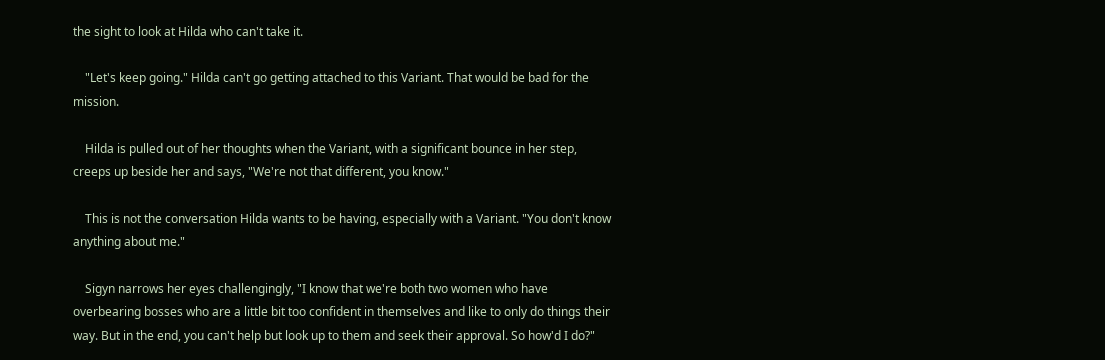the sight to look at Hilda who can't take it.

    "Let's keep going." Hilda can't go getting attached to this Variant. That would be bad for the mission.

    Hilda is pulled out of her thoughts when the Variant, with a significant bounce in her step, creeps up beside her and says, "We're not that different, you know."

    This is not the conversation Hilda wants to be having, especially with a Variant. "You don't know anything about me."

    Sigyn narrows her eyes challengingly, "I know that we're both two women who have overbearing bosses who are a little bit too confident in themselves and like to only do things their way. But in the end, you can't help but look up to them and seek their approval. So how'd I do?"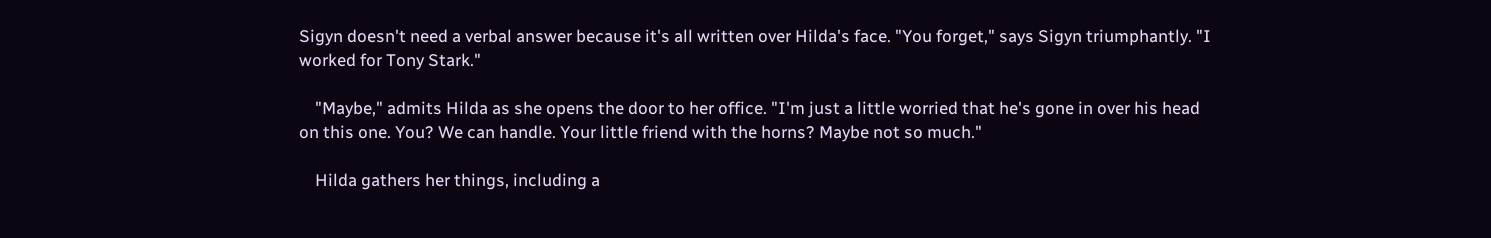Sigyn doesn't need a verbal answer because it's all written over Hilda's face. "You forget," says Sigyn triumphantly. "I worked for Tony Stark."

    "Maybe," admits Hilda as she opens the door to her office. "I'm just a little worried that he's gone in over his head on this one. You? We can handle. Your little friend with the horns? Maybe not so much."

    Hilda gathers her things, including a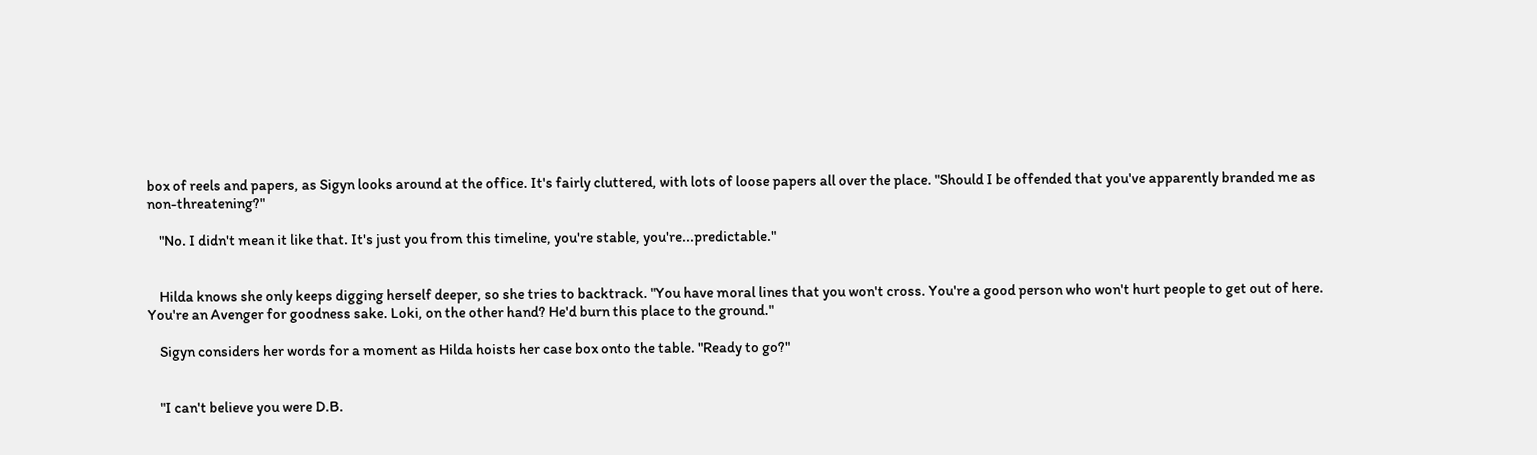box of reels and papers, as Sigyn looks around at the office. It's fairly cluttered, with lots of loose papers all over the place. "Should I be offended that you've apparently branded me as non-threatening?"

    "No. I didn't mean it like that. It's just you from this timeline, you're stable, you're...predictable."


    Hilda knows she only keeps digging herself deeper, so she tries to backtrack. "You have moral lines that you won't cross. You're a good person who won't hurt people to get out of here. You're an Avenger for goodness sake. Loki, on the other hand? He'd burn this place to the ground."

    Sigyn considers her words for a moment as Hilda hoists her case box onto the table. "Ready to go?"


    "I can't believe you were D.B.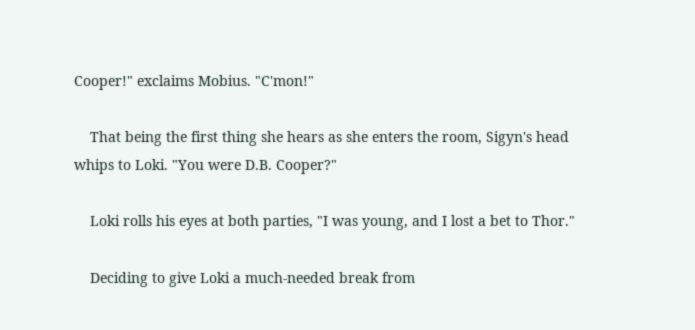Cooper!" exclaims Mobius. "C'mon!"

    That being the first thing she hears as she enters the room, Sigyn's head whips to Loki. "You were D.B. Cooper?"

    Loki rolls his eyes at both parties, "I was young, and I lost a bet to Thor."

    Deciding to give Loki a much-needed break from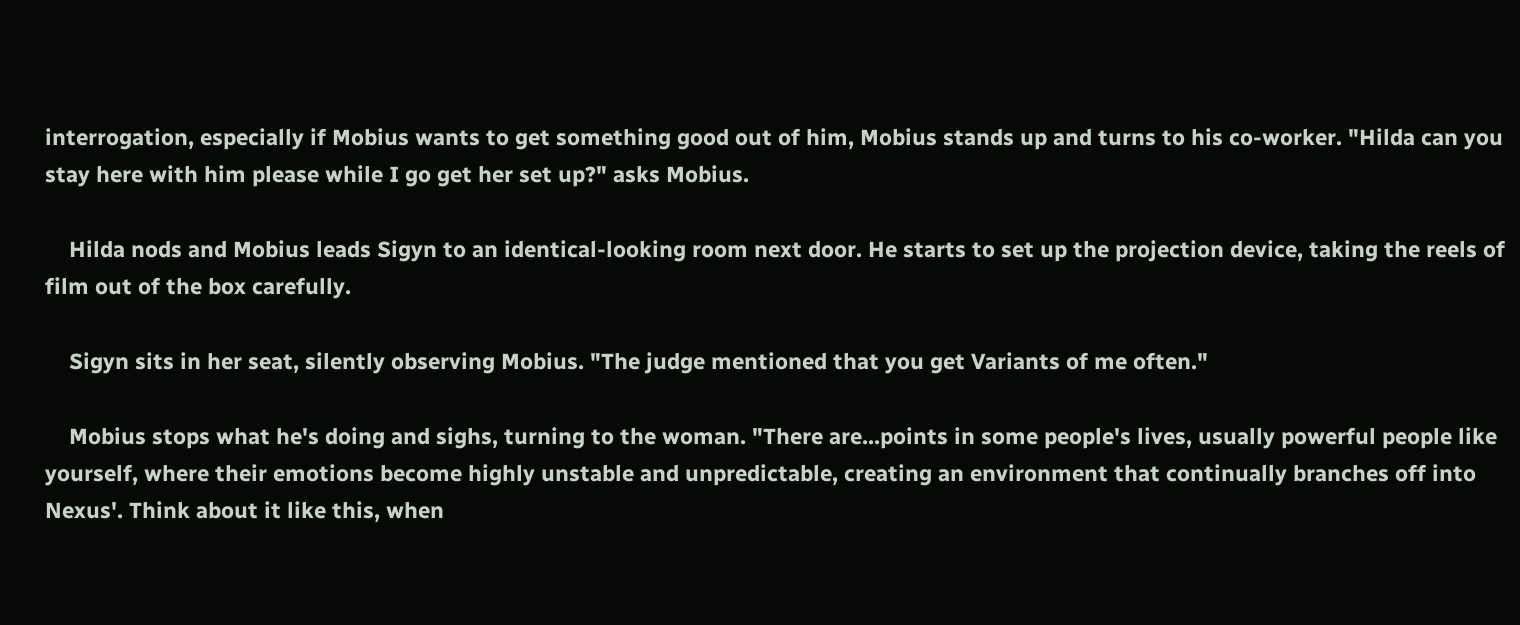interrogation, especially if Mobius wants to get something good out of him, Mobius stands up and turns to his co-worker. "Hilda can you stay here with him please while I go get her set up?" asks Mobius.

    Hilda nods and Mobius leads Sigyn to an identical-looking room next door. He starts to set up the projection device, taking the reels of film out of the box carefully.

    Sigyn sits in her seat, silently observing Mobius. "The judge mentioned that you get Variants of me often."

    Mobius stops what he's doing and sighs, turning to the woman. "There are...points in some people's lives, usually powerful people like yourself, where their emotions become highly unstable and unpredictable, creating an environment that continually branches off into Nexus'. Think about it like this, when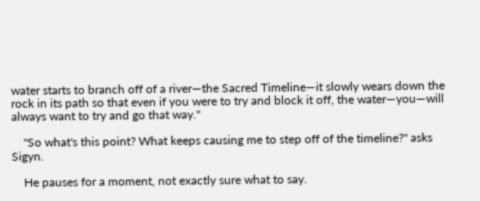water starts to branch off of a river—the Sacred Timeline—it slowly wears down the rock in its path so that even if you were to try and block it off, the water—you—will always want to try and go that way."

    "So what's this point? What keeps causing me to step off of the timeline?" asks Sigyn.

    He pauses for a moment, not exactly sure what to say.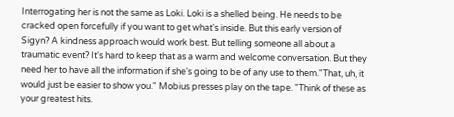Interrogating her is not the same as Loki. Loki is a shelled being. He needs to be cracked open forcefully if you want to get what's inside. But this early version of Sigyn? A kindness approach would work best. But telling someone all about a traumatic event? It's hard to keep that as a warm and welcome conversation. But they need her to have all the information if she's going to be of any use to them."That, uh, it would just be easier to show you." Mobius presses play on the tape. "Think of these as your greatest hits.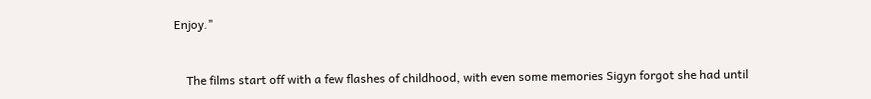Enjoy."


    The films start off with a few flashes of childhood, with even some memories Sigyn forgot she had until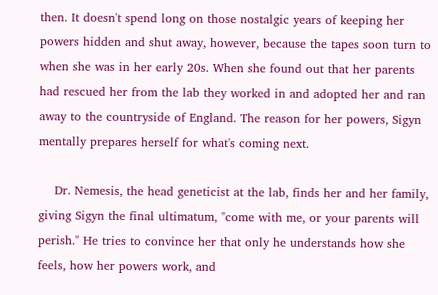then. It doesn't spend long on those nostalgic years of keeping her powers hidden and shut away, however, because the tapes soon turn to when she was in her early 20s. When she found out that her parents had rescued her from the lab they worked in and adopted her and ran away to the countryside of England. The reason for her powers, Sigyn mentally prepares herself for what's coming next.

    Dr. Nemesis, the head geneticist at the lab, finds her and her family, giving Sigyn the final ultimatum, "come with me, or your parents will perish." He tries to convince her that only he understands how she feels, how her powers work, and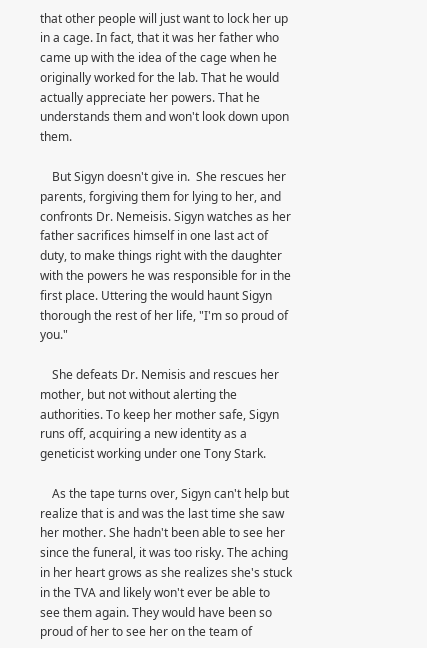that other people will just want to lock her up in a cage. In fact, that it was her father who came up with the idea of the cage when he originally worked for the lab. That he would actually appreciate her powers. That he understands them and won't look down upon them.

    But Sigyn doesn't give in.  She rescues her parents, forgiving them for lying to her, and confronts Dr. Nemeisis. Sigyn watches as her father sacrifices himself in one last act of duty, to make things right with the daughter with the powers he was responsible for in the first place. Uttering the would haunt Sigyn thorough the rest of her life, "I'm so proud of you."

    She defeats Dr. Nemisis and rescues her mother, but not without alerting the authorities. To keep her mother safe, Sigyn runs off, acquiring a new identity as a geneticist working under one Tony Stark.

    As the tape turns over, Sigyn can't help but realize that is and was the last time she saw her mother. She hadn't been able to see her since the funeral, it was too risky. The aching in her heart grows as she realizes she's stuck in the TVA and likely won't ever be able to see them again. They would have been so proud of her to see her on the team of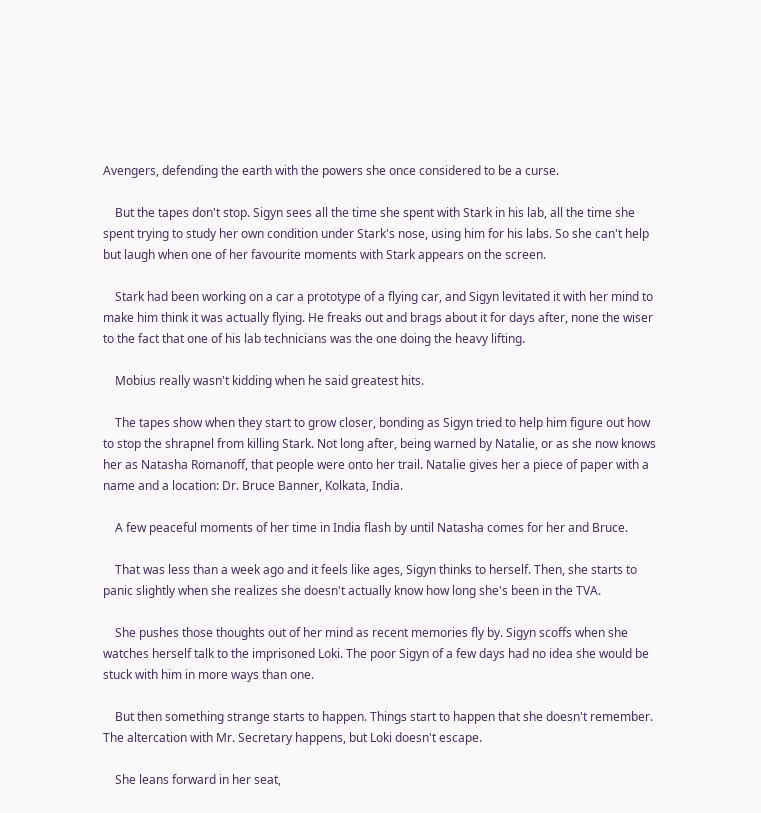Avengers, defending the earth with the powers she once considered to be a curse.

    But the tapes don't stop. Sigyn sees all the time she spent with Stark in his lab, all the time she spent trying to study her own condition under Stark's nose, using him for his labs. So she can't help but laugh when one of her favourite moments with Stark appears on the screen.

    Stark had been working on a car a prototype of a flying car, and Sigyn levitated it with her mind to make him think it was actually flying. He freaks out and brags about it for days after, none the wiser to the fact that one of his lab technicians was the one doing the heavy lifting.

    Mobius really wasn't kidding when he said greatest hits.

    The tapes show when they start to grow closer, bonding as Sigyn tried to help him figure out how to stop the shrapnel from killing Stark. Not long after, being warned by Natalie, or as she now knows her as Natasha Romanoff, that people were onto her trail. Natalie gives her a piece of paper with a name and a location: Dr. Bruce Banner, Kolkata, India.

    A few peaceful moments of her time in India flash by until Natasha comes for her and Bruce.

    That was less than a week ago and it feels like ages, Sigyn thinks to herself. Then, she starts to panic slightly when she realizes she doesn't actually know how long she's been in the TVA.

    She pushes those thoughts out of her mind as recent memories fly by. Sigyn scoffs when she watches herself talk to the imprisoned Loki. The poor Sigyn of a few days had no idea she would be stuck with him in more ways than one.

    But then something strange starts to happen. Things start to happen that she doesn't remember. The altercation with Mr. Secretary happens, but Loki doesn't escape.

    She leans forward in her seat,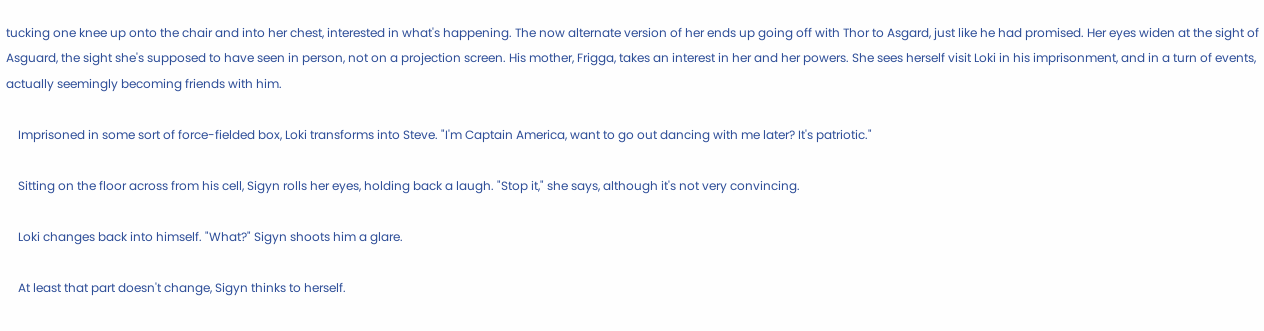tucking one knee up onto the chair and into her chest, interested in what's happening. The now alternate version of her ends up going off with Thor to Asgard, just like he had promised. Her eyes widen at the sight of Asguard, the sight she's supposed to have seen in person, not on a projection screen. His mother, Frigga, takes an interest in her and her powers. She sees herself visit Loki in his imprisonment, and in a turn of events, actually seemingly becoming friends with him.

    Imprisoned in some sort of force-fielded box, Loki transforms into Steve. "I'm Captain America, want to go out dancing with me later? It's patriotic."

    Sitting on the floor across from his cell, Sigyn rolls her eyes, holding back a laugh. "Stop it," she says, although it's not very convincing.

    Loki changes back into himself. "What?" Sigyn shoots him a glare.

    At least that part doesn't change, Sigyn thinks to herself.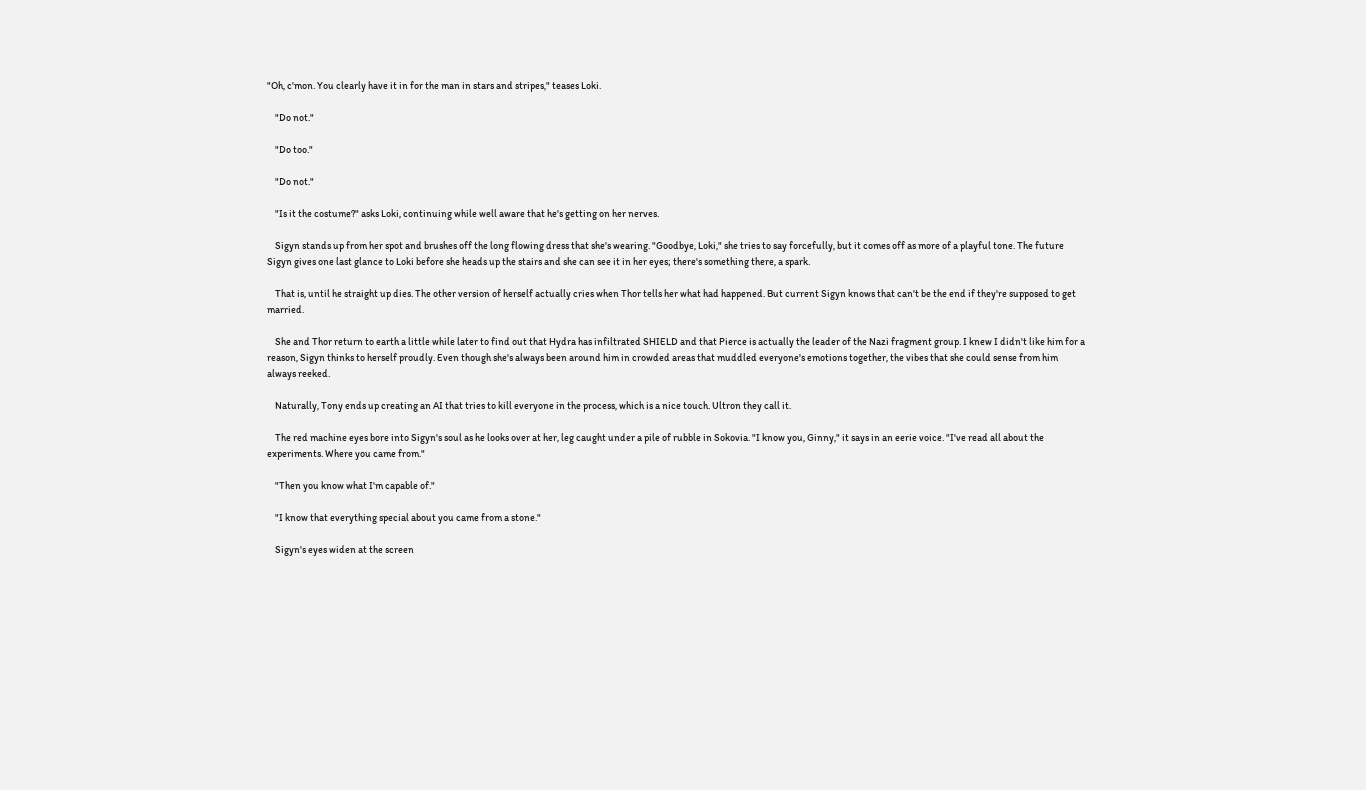"Oh, c'mon. You clearly have it in for the man in stars and stripes," teases Loki.

    "Do not."

    "Do too."

    "Do not."

    "Is it the costume?" asks Loki, continuing while well aware that he's getting on her nerves.

    Sigyn stands up from her spot and brushes off the long flowing dress that she's wearing. "Goodbye, Loki," she tries to say forcefully, but it comes off as more of a playful tone. The future Sigyn gives one last glance to Loki before she heads up the stairs and she can see it in her eyes; there's something there, a spark.

    That is, until he straight up dies. The other version of herself actually cries when Thor tells her what had happened. But current Sigyn knows that can't be the end if they're supposed to get married.

    She and Thor return to earth a little while later to find out that Hydra has infiltrated SHIELD and that Pierce is actually the leader of the Nazi fragment group. I knew I didn't like him for a reason, Sigyn thinks to herself proudly. Even though she's always been around him in crowded areas that muddled everyone's emotions together, the vibes that she could sense from him always reeked.

    Naturally, Tony ends up creating an AI that tries to kill everyone in the process, which is a nice touch. Ultron they call it.

    The red machine eyes bore into Sigyn's soul as he looks over at her, leg caught under a pile of rubble in Sokovia. "I know you, Ginny," it says in an eerie voice. "I've read all about the experiments. Where you came from."

    "Then you know what I'm capable of."

    "I know that everything special about you came from a stone."

    Sigyn's eyes widen at the screen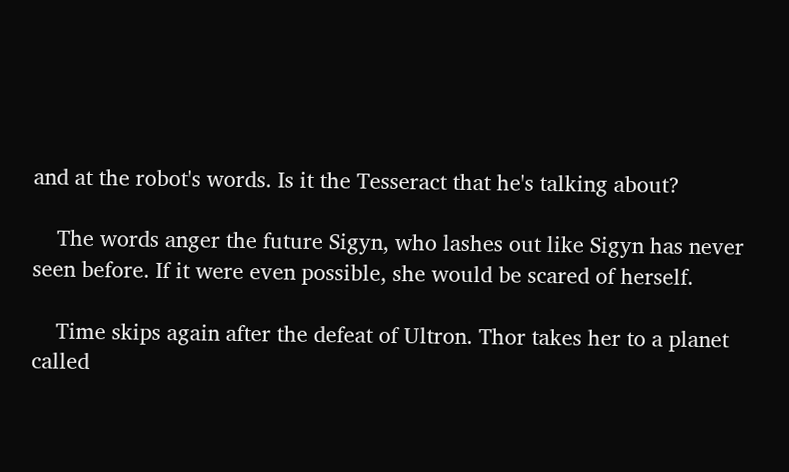and at the robot's words. Is it the Tesseract that he's talking about?

    The words anger the future Sigyn, who lashes out like Sigyn has never seen before. If it were even possible, she would be scared of herself.

    Time skips again after the defeat of Ultron. Thor takes her to a planet called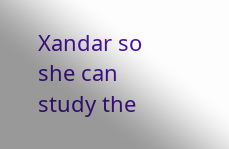Xandar so she can study the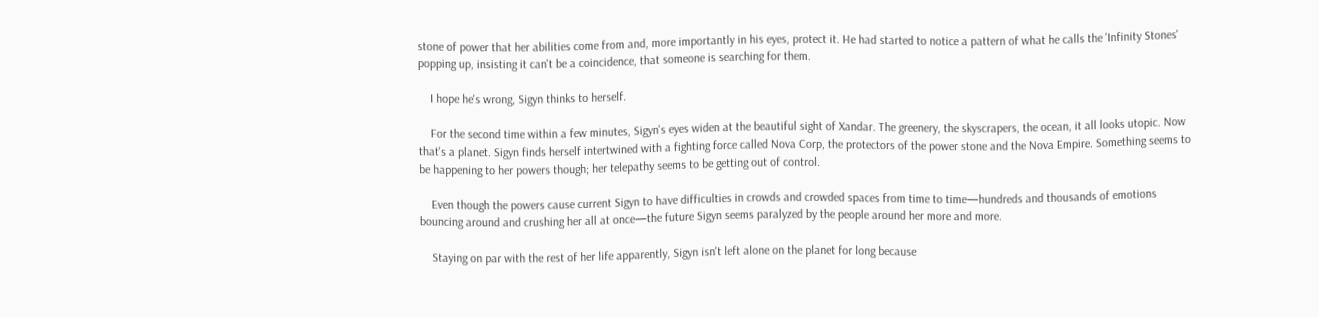stone of power that her abilities come from and, more importantly in his eyes, protect it. He had started to notice a pattern of what he calls the 'Infinity Stones' popping up, insisting it can't be a coincidence, that someone is searching for them.

    I hope he's wrong, Sigyn thinks to herself.

    For the second time within a few minutes, Sigyn's eyes widen at the beautiful sight of Xandar. The greenery, the skyscrapers, the ocean, it all looks utopic. Now that's a planet. Sigyn finds herself intertwined with a fighting force called Nova Corp, the protectors of the power stone and the Nova Empire. Something seems to be happening to her powers though; her telepathy seems to be getting out of control.

    Even though the powers cause current Sigyn to have difficulties in crowds and crowded spaces from time to time—hundreds and thousands of emotions bouncing around and crushing her all at once—the future Sigyn seems paralyzed by the people around her more and more.

    Staying on par with the rest of her life apparently, Sigyn isn't left alone on the planet for long because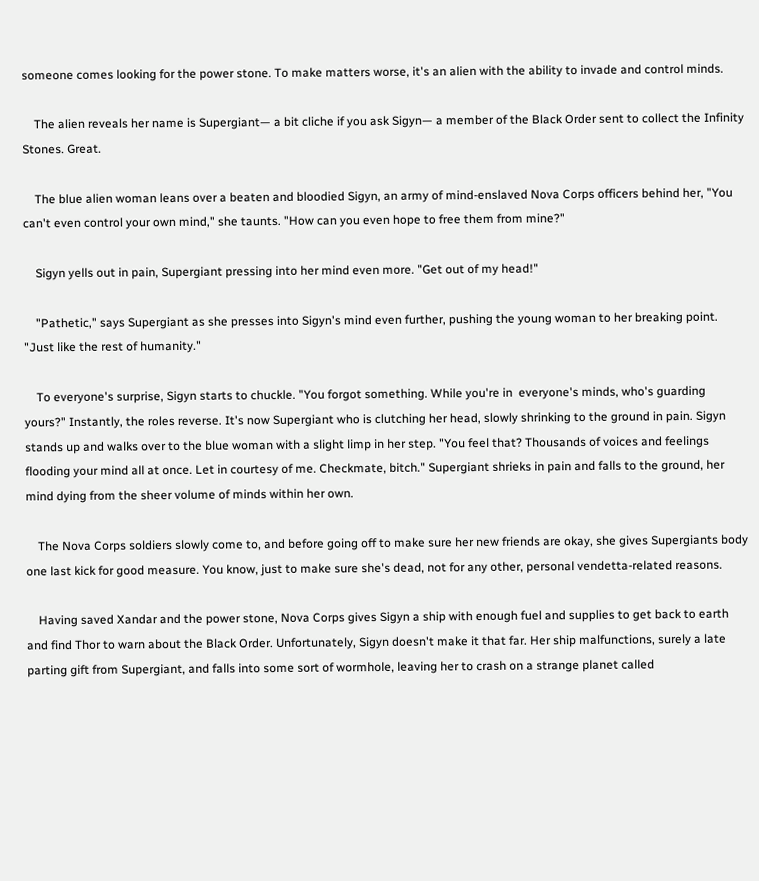someone comes looking for the power stone. To make matters worse, it's an alien with the ability to invade and control minds.

    The alien reveals her name is Supergiant— a bit cliche if you ask Sigyn— a member of the Black Order sent to collect the Infinity Stones. Great.

    The blue alien woman leans over a beaten and bloodied Sigyn, an army of mind-enslaved Nova Corps officers behind her, "You can't even control your own mind," she taunts. "How can you even hope to free them from mine?"

    Sigyn yells out in pain, Supergiant pressing into her mind even more. "Get out of my head!"

    "Pathetic," says Supergiant as she presses into Sigyn's mind even further, pushing the young woman to her breaking point. "Just like the rest of humanity."

    To everyone's surprise, Sigyn starts to chuckle. "You forgot something. While you're in  everyone's minds, who's guarding yours?" Instantly, the roles reverse. It's now Supergiant who is clutching her head, slowly shrinking to the ground in pain. Sigyn stands up and walks over to the blue woman with a slight limp in her step. "You feel that? Thousands of voices and feelings flooding your mind all at once. Let in courtesy of me. Checkmate, bitch." Supergiant shrieks in pain and falls to the ground, her mind dying from the sheer volume of minds within her own.

    The Nova Corps soldiers slowly come to, and before going off to make sure her new friends are okay, she gives Supergiants body one last kick for good measure. You know, just to make sure she's dead, not for any other, personal vendetta-related reasons.

    Having saved Xandar and the power stone, Nova Corps gives Sigyn a ship with enough fuel and supplies to get back to earth and find Thor to warn about the Black Order. Unfortunately, Sigyn doesn't make it that far. Her ship malfunctions, surely a late parting gift from Supergiant, and falls into some sort of wormhole, leaving her to crash on a strange planet called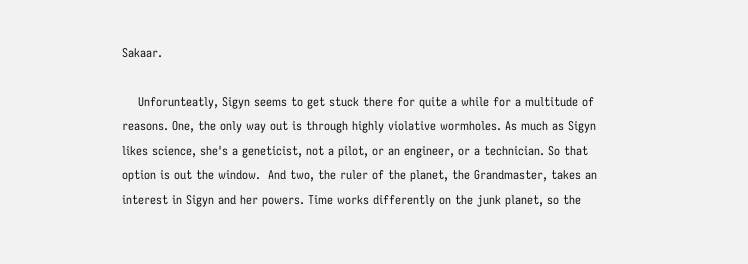Sakaar.

    Unforunteatly, Sigyn seems to get stuck there for quite a while for a multitude of reasons. One, the only way out is through highly violative wormholes. As much as Sigyn likes science, she's a geneticist, not a pilot, or an engineer, or a technician. So that option is out the window.  And two, the ruler of the planet, the Grandmaster, takes an interest in Sigyn and her powers. Time works differently on the junk planet, so the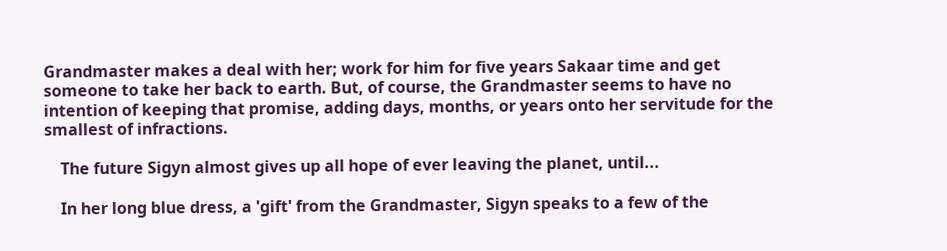Grandmaster makes a deal with her; work for him for five years Sakaar time and get someone to take her back to earth. But, of course, the Grandmaster seems to have no intention of keeping that promise, adding days, months, or years onto her servitude for the smallest of infractions.

    The future Sigyn almost gives up all hope of ever leaving the planet, until...

    In her long blue dress, a 'gift' from the Grandmaster, Sigyn speaks to a few of the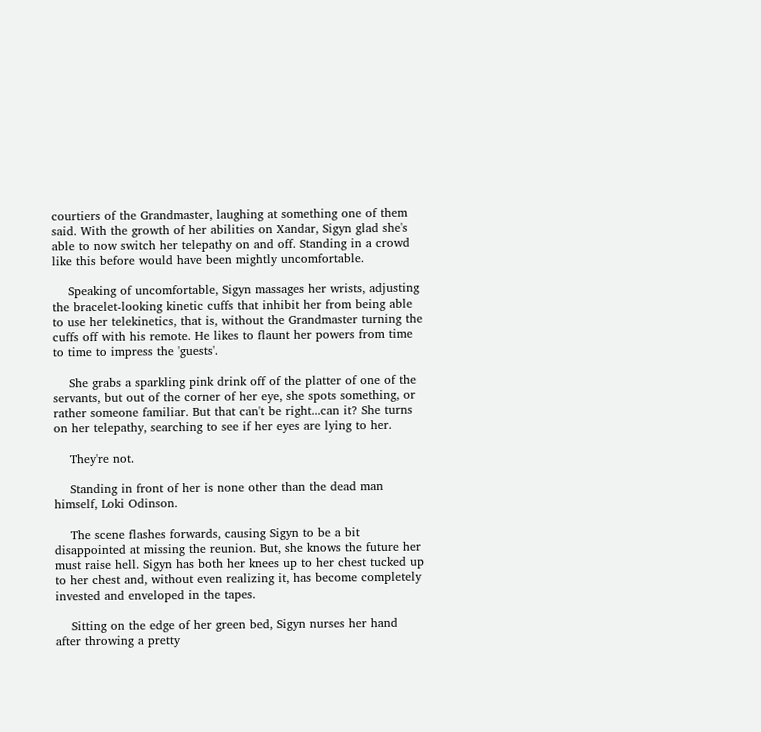courtiers of the Grandmaster, laughing at something one of them said. With the growth of her abilities on Xandar, Sigyn glad she's able to now switch her telepathy on and off. Standing in a crowd like this before would have been mightly uncomfortable.

    Speaking of uncomfortable, Sigyn massages her wrists, adjusting the bracelet-looking kinetic cuffs that inhibit her from being able to use her telekinetics, that is, without the Grandmaster turning the cuffs off with his remote. He likes to flaunt her powers from time to time to impress the 'guests'.

    She grabs a sparkling pink drink off of the platter of one of the servants, but out of the corner of her eye, she spots something, or rather someone familiar. But that can't be right...can it? She turns on her telepathy, searching to see if her eyes are lying to her.

    They're not.

    Standing in front of her is none other than the dead man himself, Loki Odinson.

    The scene flashes forwards, causing Sigyn to be a bit disappointed at missing the reunion. But, she knows the future her must raise hell. Sigyn has both her knees up to her chest tucked up to her chest and, without even realizing it, has become completely invested and enveloped in the tapes.

    Sitting on the edge of her green bed, Sigyn nurses her hand after throwing a pretty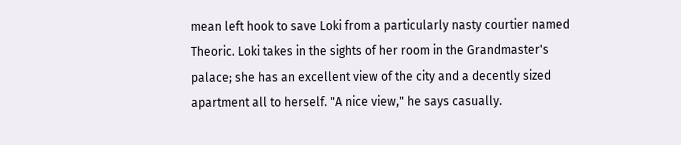mean left hook to save Loki from a particularly nasty courtier named Theoric. Loki takes in the sights of her room in the Grandmaster's palace; she has an excellent view of the city and a decently sized apartment all to herself. "A nice view," he says casually.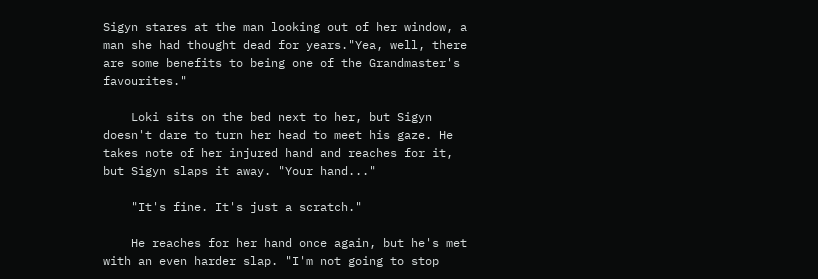Sigyn stares at the man looking out of her window, a man she had thought dead for years."Yea, well, there are some benefits to being one of the Grandmaster's favourites."

    Loki sits on the bed next to her, but Sigyn doesn't dare to turn her head to meet his gaze. He takes note of her injured hand and reaches for it, but Sigyn slaps it away. "Your hand..."

    "It's fine. It's just a scratch."

    He reaches for her hand once again, but he's met with an even harder slap. "I'm not going to stop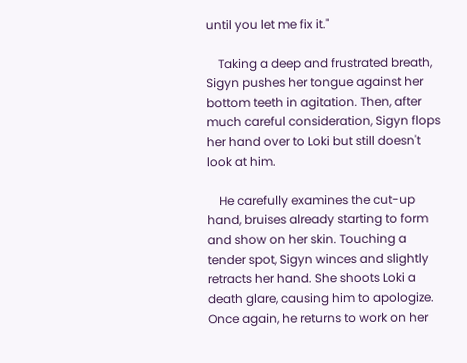until you let me fix it."

    Taking a deep and frustrated breath, Sigyn pushes her tongue against her bottom teeth in agitation. Then, after much careful consideration, Sigyn flops her hand over to Loki but still doesn't look at him.

    He carefully examines the cut-up hand, bruises already starting to form and show on her skin. Touching a tender spot, Sigyn winces and slightly retracts her hand. She shoots Loki a death glare, causing him to apologize. Once again, he returns to work on her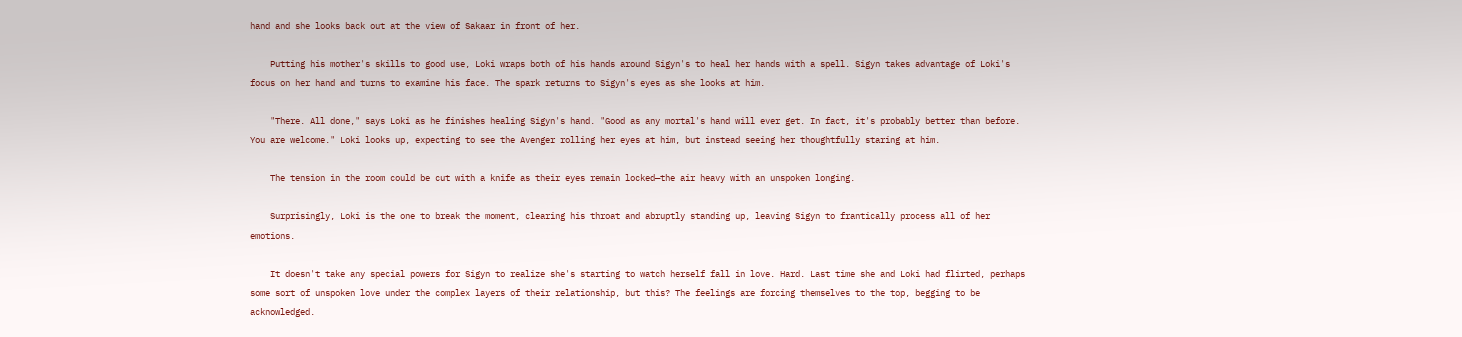hand and she looks back out at the view of Sakaar in front of her.

    Putting his mother's skills to good use, Loki wraps both of his hands around Sigyn's to heal her hands with a spell. Sigyn takes advantage of Loki's focus on her hand and turns to examine his face. The spark returns to Sigyn's eyes as she looks at him.

    "There. All done," says Loki as he finishes healing Sigyn's hand. "Good as any mortal's hand will ever get. In fact, it's probably better than before. You are welcome." Loki looks up, expecting to see the Avenger rolling her eyes at him, but instead seeing her thoughtfully staring at him.

    The tension in the room could be cut with a knife as their eyes remain locked—the air heavy with an unspoken longing.

    Surprisingly, Loki is the one to break the moment, clearing his throat and abruptly standing up, leaving Sigyn to frantically process all of her emotions.

    It doesn't take any special powers for Sigyn to realize she's starting to watch herself fall in love. Hard. Last time she and Loki had flirted, perhaps some sort of unspoken love under the complex layers of their relationship, but this? The feelings are forcing themselves to the top, begging to be acknowledged.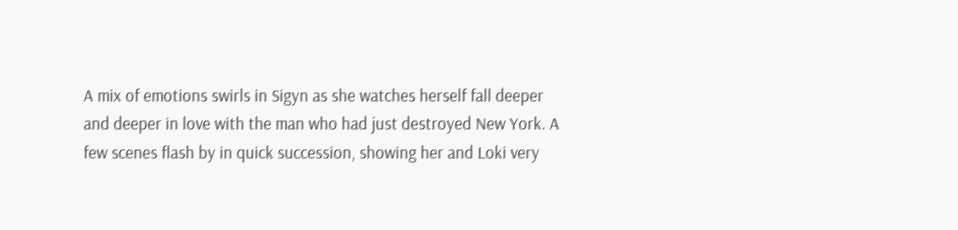A mix of emotions swirls in Sigyn as she watches herself fall deeper and deeper in love with the man who had just destroyed New York. A few scenes flash by in quick succession, showing her and Loki very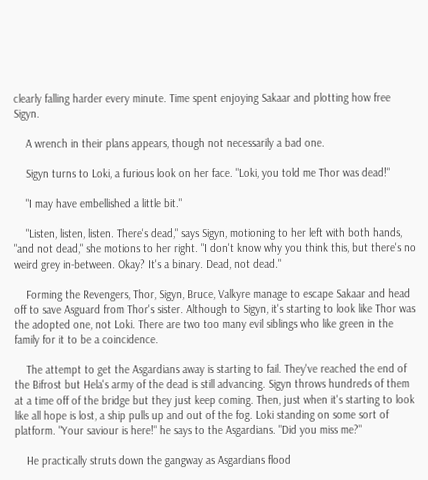clearly falling harder every minute. Time spent enjoying Sakaar and plotting how free Sigyn.

    A wrench in their plans appears, though not necessarily a bad one.

    Sigyn turns to Loki, a furious look on her face. "Loki, you told me Thor was dead!"

    "I may have embellished a little bit."

    "Listen, listen, listen. There's dead," says Sigyn, motioning to her left with both hands, "and not dead," she motions to her right. "I don't know why you think this, but there's no weird grey in-between. Okay? It's a binary. Dead, not dead."

    Forming the Revengers, Thor, Sigyn, Bruce, Valkyre manage to escape Sakaar and head off to save Asguard from Thor's sister. Although to Sigyn, it's starting to look like Thor was the adopted one, not Loki. There are two too many evil siblings who like green in the family for it to be a coincidence.

    The attempt to get the Asgardians away is starting to fail. They've reached the end of the Bifrost but Hela's army of the dead is still advancing. Sigyn throws hundreds of them at a time off of the bridge but they just keep coming. Then, just when it's starting to look like all hope is lost, a ship pulls up and out of the fog. Loki standing on some sort of platform. "Your saviour is here!" he says to the Asgardians. "Did you miss me?"

    He practically struts down the gangway as Asgardians flood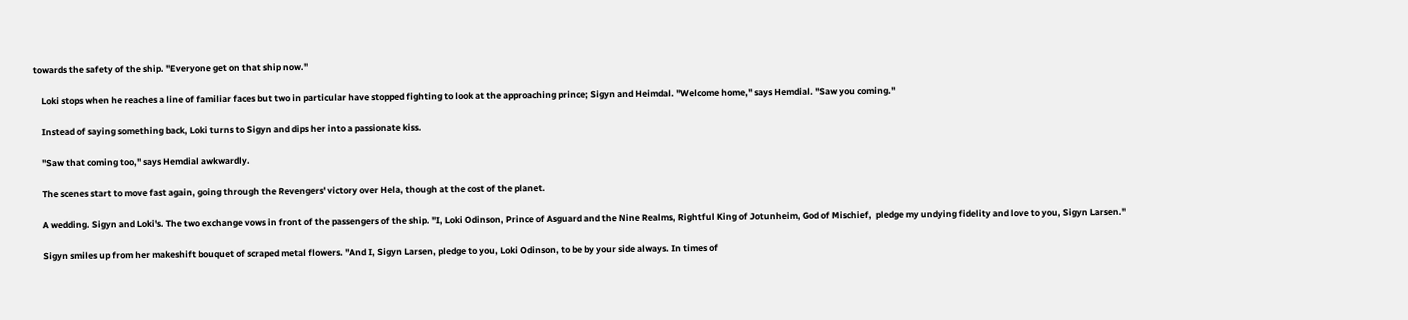towards the safety of the ship. "Everyone get on that ship now."

    Loki stops when he reaches a line of familiar faces but two in particular have stopped fighting to look at the approaching prince; Sigyn and Heimdal. "Welcome home," says Hemdial. "Saw you coming."

    Instead of saying something back, Loki turns to Sigyn and dips her into a passionate kiss.

    "Saw that coming too," says Hemdial awkwardly.

    The scenes start to move fast again, going through the Revengers' victory over Hela, though at the cost of the planet.

    A wedding. Sigyn and Loki's. The two exchange vows in front of the passengers of the ship. "I, Loki Odinson, Prince of Asguard and the Nine Realms, Rightful King of Jotunheim, God of Mischief,  pledge my undying fidelity and love to you, Sigyn Larsen."

    Sigyn smiles up from her makeshift bouquet of scraped metal flowers. "And I, Sigyn Larsen, pledge to you, Loki Odinson, to be by your side always. In times of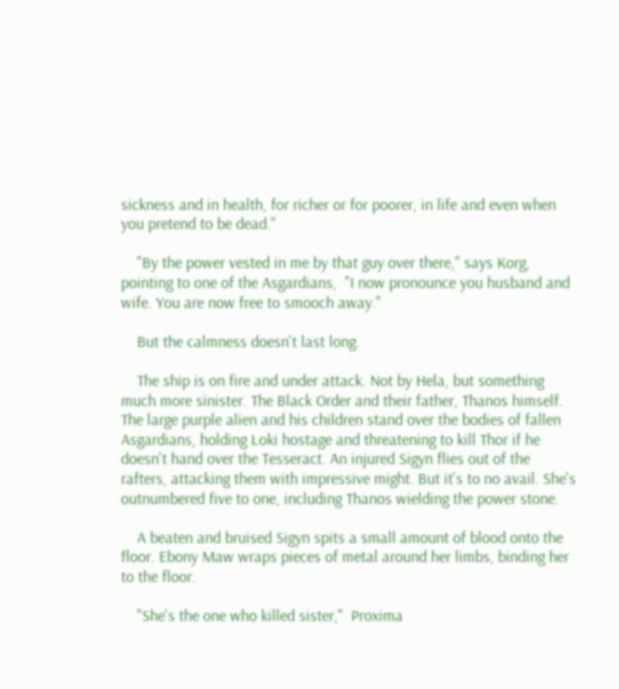sickness and in health, for richer or for poorer, in life and even when you pretend to be dead."

    "By the power vested in me by that guy over there," says Korg, pointing to one of the Asgardians,  "I now pronounce you husband and wife. You are now free to smooch away."

    But the calmness doesn't last long.

    The ship is on fire and under attack. Not by Hela, but something much more sinister. The Black Order and their father, Thanos himself. The large purple alien and his children stand over the bodies of fallen Asgardians, holding Loki hostage and threatening to kill Thor if he doesn't hand over the Tesseract. An injured Sigyn flies out of the rafters, attacking them with impressive might. But it's to no avail. She's outnumbered five to one, including Thanos wielding the power stone.

    A beaten and bruised Sigyn spits a small amount of blood onto the floor. Ebony Maw wraps pieces of metal around her limbs, binding her to the floor.

    "She's the one who killed sister,"  Proxima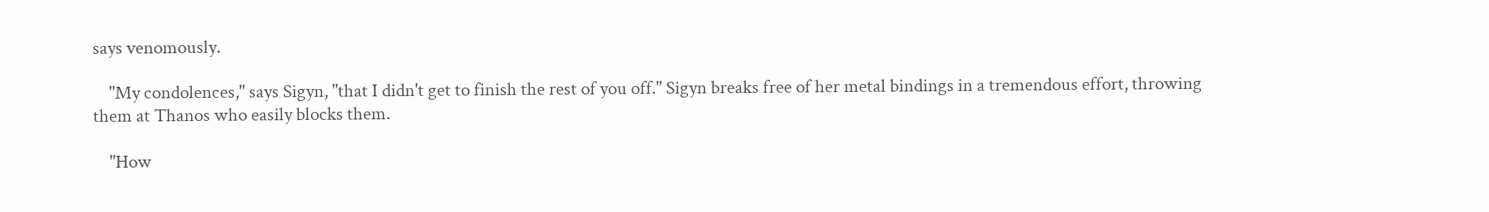says venomously.

    "My condolences," says Sigyn, "that I didn't get to finish the rest of you off." Sigyn breaks free of her metal bindings in a tremendous effort, throwing them at Thanos who easily blocks them.

    "How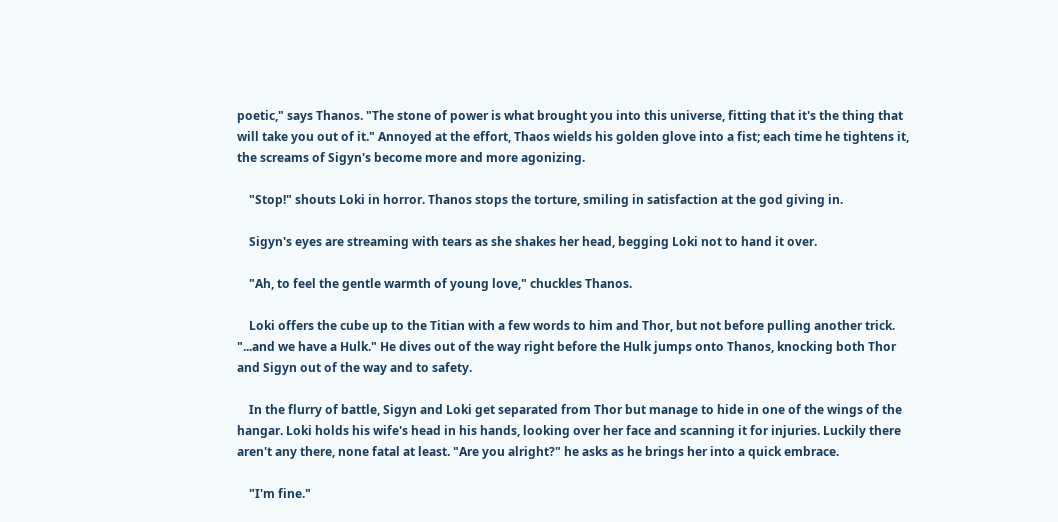poetic," says Thanos. "The stone of power is what brought you into this universe, fitting that it's the thing that will take you out of it." Annoyed at the effort, Thaos wields his golden glove into a fist; each time he tightens it, the screams of Sigyn's become more and more agonizing.

    "Stop!" shouts Loki in horror. Thanos stops the torture, smiling in satisfaction at the god giving in.

    Sigyn's eyes are streaming with tears as she shakes her head, begging Loki not to hand it over.

    "Ah, to feel the gentle warmth of young love," chuckles Thanos.

    Loki offers the cube up to the Titian with a few words to him and Thor, but not before pulling another trick. "...and we have a Hulk." He dives out of the way right before the Hulk jumps onto Thanos, knocking both Thor and Sigyn out of the way and to safety.

    In the flurry of battle, Sigyn and Loki get separated from Thor but manage to hide in one of the wings of the hangar. Loki holds his wife's head in his hands, looking over her face and scanning it for injuries. Luckily there aren't any there, none fatal at least. "Are you alright?" he asks as he brings her into a quick embrace.

    "I'm fine."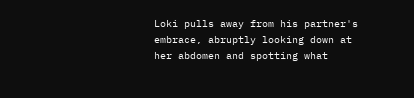Loki pulls away from his partner's embrace, abruptly looking down at her abdomen and spotting what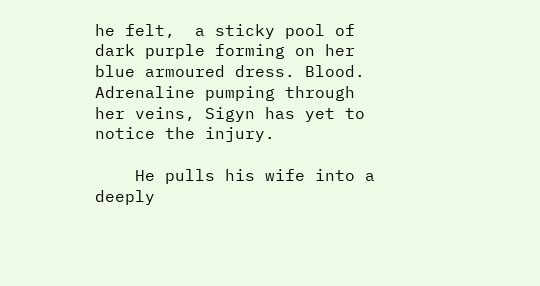he felt,  a sticky pool of dark purple forming on her blue armoured dress. Blood. Adrenaline pumping through her veins, Sigyn has yet to notice the injury.

    He pulls his wife into a deeply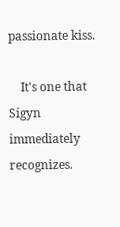passionate kiss.

    It's one that Sigyn immediately recognizes.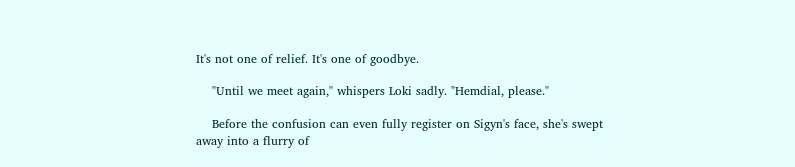It's not one of relief. It's one of goodbye.

    "Until we meet again," whispers Loki sadly. "Hemdial, please."

    Before the confusion can even fully register on Sigyn's face, she's swept away into a flurry of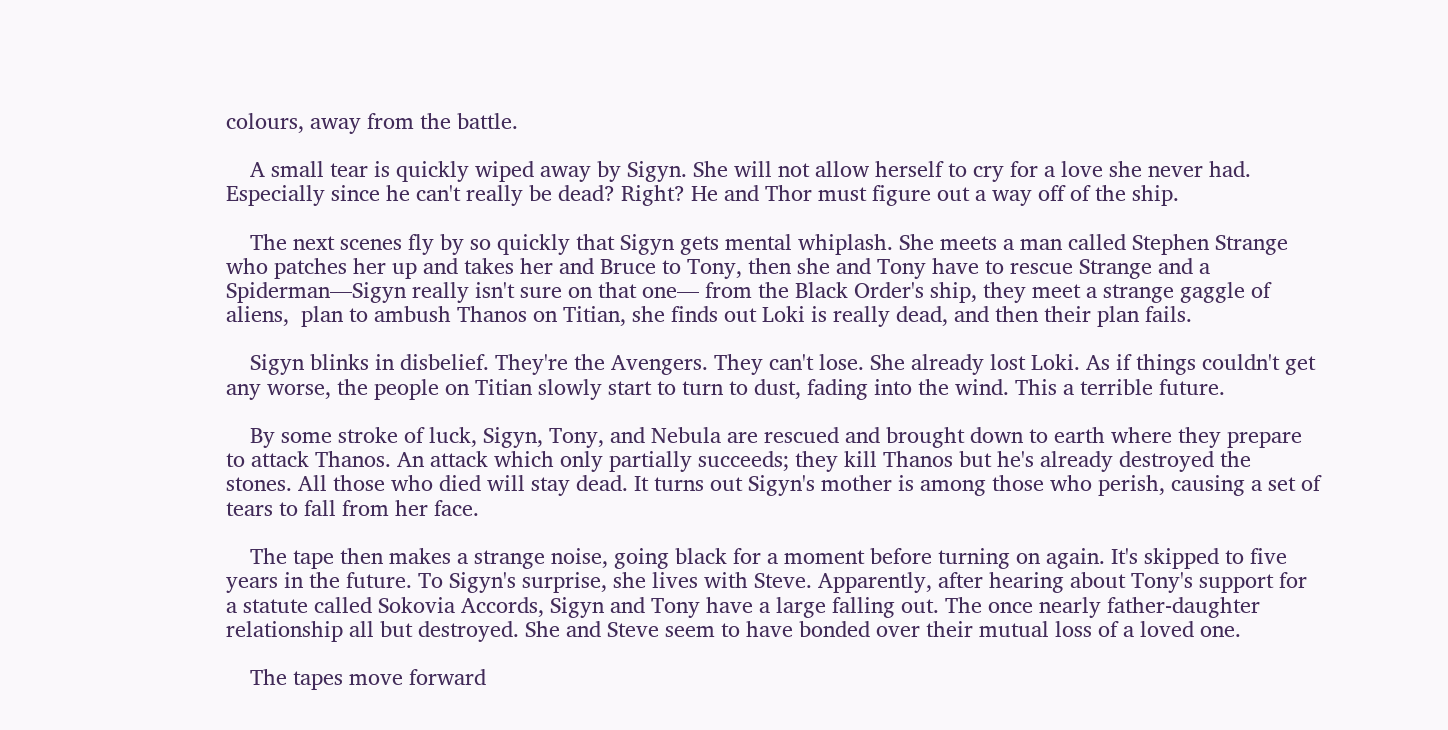colours, away from the battle.

    A small tear is quickly wiped away by Sigyn. She will not allow herself to cry for a love she never had. Especially since he can't really be dead? Right? He and Thor must figure out a way off of the ship.

    The next scenes fly by so quickly that Sigyn gets mental whiplash. She meets a man called Stephen Strange who patches her up and takes her and Bruce to Tony, then she and Tony have to rescue Strange and a Spiderman—Sigyn really isn't sure on that one— from the Black Order's ship, they meet a strange gaggle of aliens,  plan to ambush Thanos on Titian, she finds out Loki is really dead, and then their plan fails.

    Sigyn blinks in disbelief. They're the Avengers. They can't lose. She already lost Loki. As if things couldn't get any worse, the people on Titian slowly start to turn to dust, fading into the wind. This a terrible future.

    By some stroke of luck, Sigyn, Tony, and Nebula are rescued and brought down to earth where they prepare to attack Thanos. An attack which only partially succeeds; they kill Thanos but he's already destroyed the stones. All those who died will stay dead. It turns out Sigyn's mother is among those who perish, causing a set of tears to fall from her face.

    The tape then makes a strange noise, going black for a moment before turning on again. It's skipped to five years in the future. To Sigyn's surprise, she lives with Steve. Apparently, after hearing about Tony's support for a statute called Sokovia Accords, Sigyn and Tony have a large falling out. The once nearly father-daughter relationship all but destroyed. She and Steve seem to have bonded over their mutual loss of a loved one.

    The tapes move forward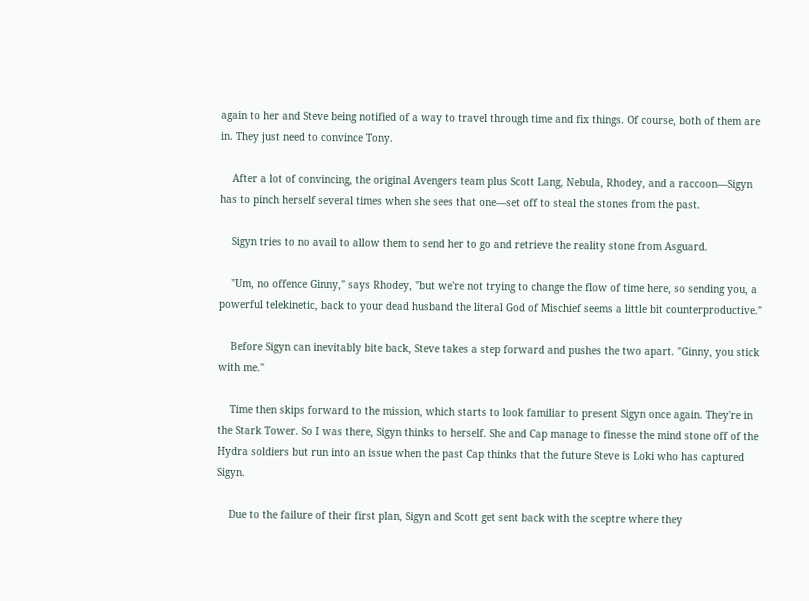again to her and Steve being notified of a way to travel through time and fix things. Of course, both of them are in. They just need to convince Tony.

    After a lot of convincing, the original Avengers team plus Scott Lang, Nebula, Rhodey, and a raccoon—Sigyn has to pinch herself several times when she sees that one—set off to steal the stones from the past.

    Sigyn tries to no avail to allow them to send her to go and retrieve the reality stone from Asguard.

    "Um, no offence Ginny," says Rhodey, "but we're not trying to change the flow of time here, so sending you, a powerful telekinetic, back to your dead husband the literal God of Mischief seems a little bit counterproductive."

    Before Sigyn can inevitably bite back, Steve takes a step forward and pushes the two apart. "Ginny, you stick with me."

    Time then skips forward to the mission, which starts to look familiar to present Sigyn once again. They're in the Stark Tower. So I was there, Sigyn thinks to herself. She and Cap manage to finesse the mind stone off of the Hydra soldiers but run into an issue when the past Cap thinks that the future Steve is Loki who has captured Sigyn.

    Due to the failure of their first plan, Sigyn and Scott get sent back with the sceptre where they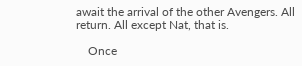await the arrival of the other Avengers. All return. All except Nat, that is.

    Once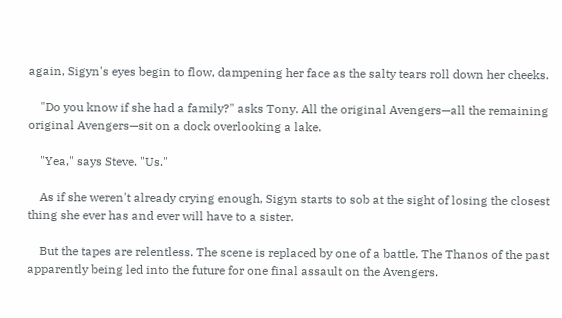again, Sigyn's eyes begin to flow, dampening her face as the salty tears roll down her cheeks.

    "Do you know if she had a family?" asks Tony. All the original Avengers—all the remaining original Avengers—sit on a dock overlooking a lake.

    "Yea," says Steve. "Us."

    As if she weren't already crying enough, Sigyn starts to sob at the sight of losing the closest thing she ever has and ever will have to a sister.

    But the tapes are relentless. The scene is replaced by one of a battle. The Thanos of the past apparently being led into the future for one final assault on the Avengers.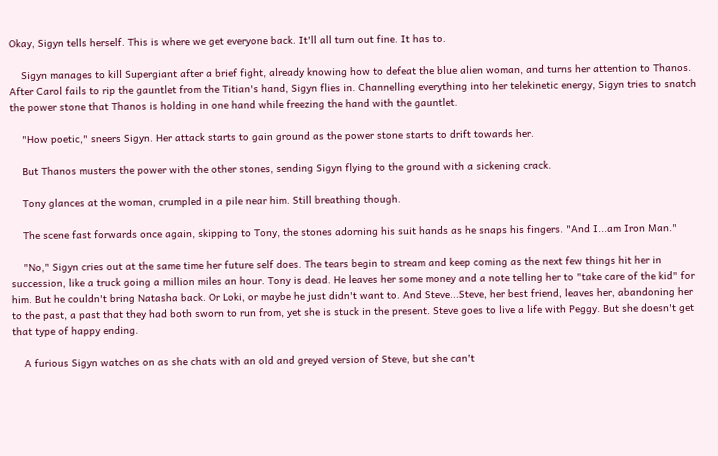Okay, Sigyn tells herself. This is where we get everyone back. It'll all turn out fine. It has to.

    Sigyn manages to kill Supergiant after a brief fight, already knowing how to defeat the blue alien woman, and turns her attention to Thanos. After Carol fails to rip the gauntlet from the Titian's hand, Sigyn flies in. Channelling everything into her telekinetic energy, Sigyn tries to snatch the power stone that Thanos is holding in one hand while freezing the hand with the gauntlet.

    "How poetic," sneers Sigyn. Her attack starts to gain ground as the power stone starts to drift towards her.

    But Thanos musters the power with the other stones, sending Sigyn flying to the ground with a sickening crack.

    Tony glances at the woman, crumpled in a pile near him. Still breathing though.

    The scene fast forwards once again, skipping to Tony, the stones adorning his suit hands as he snaps his fingers. "And I...am Iron Man."

    "No," Sigyn cries out at the same time her future self does. The tears begin to stream and keep coming as the next few things hit her in succession, like a truck going a million miles an hour. Tony is dead. He leaves her some money and a note telling her to "take care of the kid" for him. But he couldn't bring Natasha back. Or Loki, or maybe he just didn't want to. And Steve...Steve, her best friend, leaves her, abandoning her to the past, a past that they had both sworn to run from, yet she is stuck in the present. Steve goes to live a life with Peggy. But she doesn't get that type of happy ending.

    A furious Sigyn watches on as she chats with an old and greyed version of Steve, but she can't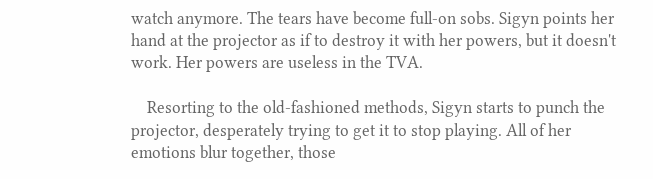watch anymore. The tears have become full-on sobs. Sigyn points her hand at the projector as if to destroy it with her powers, but it doesn't work. Her powers are useless in the TVA.

    Resorting to the old-fashioned methods, Sigyn starts to punch the projector, desperately trying to get it to stop playing. All of her emotions blur together, those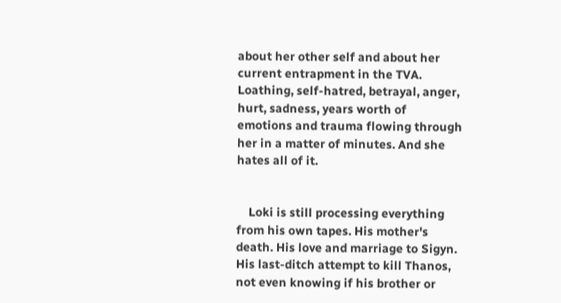about her other self and about her current entrapment in the TVA. Loathing, self-hatred, betrayal, anger, hurt, sadness, years worth of emotions and trauma flowing through her in a matter of minutes. And she hates all of it.


    Loki is still processing everything from his own tapes. His mother's death. His love and marriage to Sigyn. His last-ditch attempt to kill Thanos, not even knowing if his brother or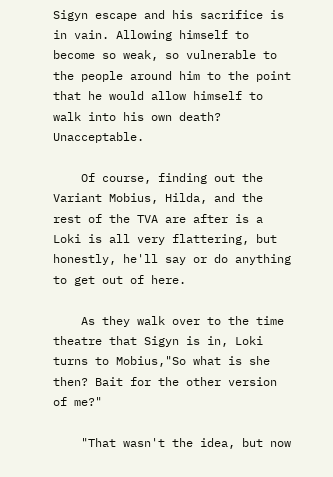Sigyn escape and his sacrifice is in vain. Allowing himself to become so weak, so vulnerable to the people around him to the point that he would allow himself to walk into his own death? Unacceptable.

    Of course, finding out the Variant Mobius, Hilda, and the rest of the TVA are after is a Loki is all very flattering, but honestly, he'll say or do anything to get out of here.

    As they walk over to the time theatre that Sigyn is in, Loki turns to Mobius,"So what is she then? Bait for the other version of me?"

    "That wasn't the idea, but now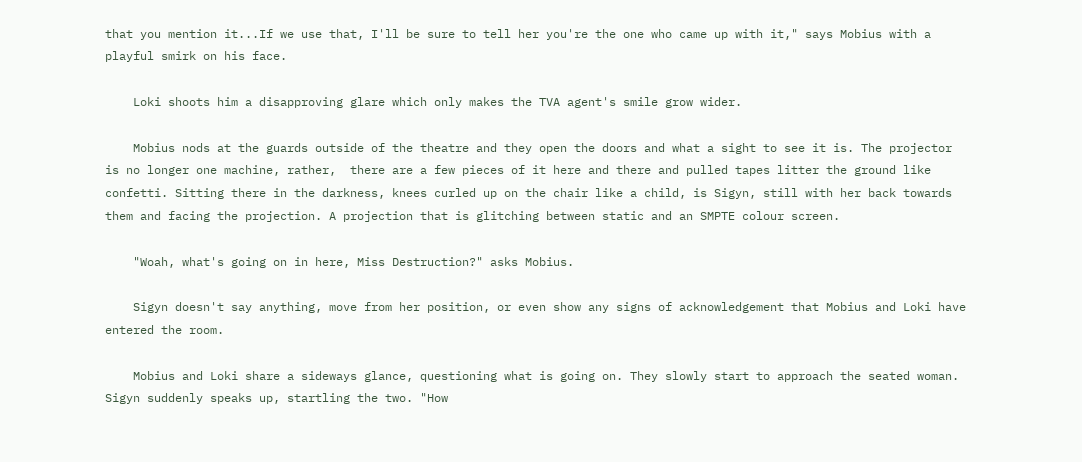that you mention it...If we use that, I'll be sure to tell her you're the one who came up with it," says Mobius with a playful smirk on his face.

    Loki shoots him a disapproving glare which only makes the TVA agent's smile grow wider.

    Mobius nods at the guards outside of the theatre and they open the doors and what a sight to see it is. The projector is no longer one machine, rather,  there are a few pieces of it here and there and pulled tapes litter the ground like confetti. Sitting there in the darkness, knees curled up on the chair like a child, is Sigyn, still with her back towards them and facing the projection. A projection that is glitching between static and an SMPTE colour screen.

    "Woah, what's going on in here, Miss Destruction?" asks Mobius.

    Sigyn doesn't say anything, move from her position, or even show any signs of acknowledgement that Mobius and Loki have entered the room.

    Mobius and Loki share a sideways glance, questioning what is going on. They slowly start to approach the seated woman. Sigyn suddenly speaks up, startling the two. "How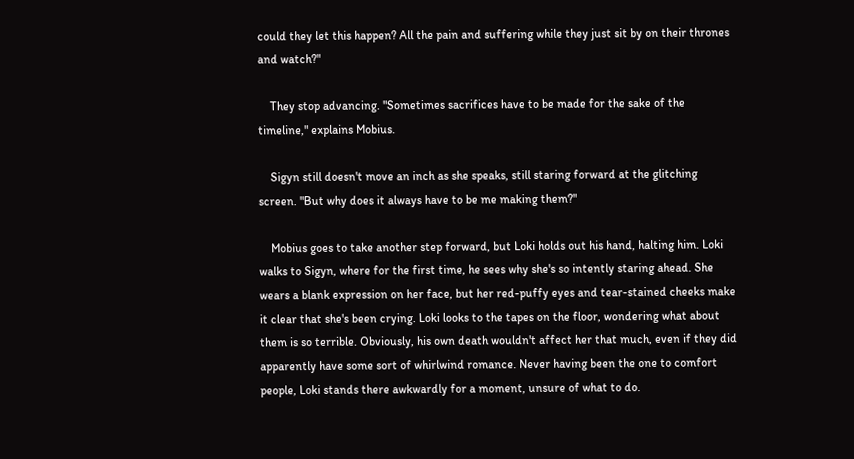could they let this happen? All the pain and suffering while they just sit by on their thrones and watch?"

    They stop advancing. "Sometimes sacrifices have to be made for the sake of the timeline," explains Mobius.

    Sigyn still doesn't move an inch as she speaks, still staring forward at the glitching screen. "But why does it always have to be me making them?"

    Mobius goes to take another step forward, but Loki holds out his hand, halting him. Loki walks to Sigyn, where for the first time, he sees why she's so intently staring ahead. She wears a blank expression on her face, but her red-puffy eyes and tear-stained cheeks make it clear that she's been crying. Loki looks to the tapes on the floor, wondering what about them is so terrible. Obviously, his own death wouldn't affect her that much, even if they did apparently have some sort of whirlwind romance. Never having been the one to comfort people, Loki stands there awkwardly for a moment, unsure of what to do.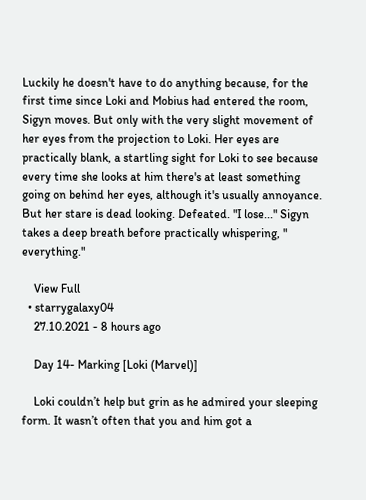Luckily he doesn't have to do anything because, for the first time since Loki and Mobius had entered the room, Sigyn moves. But only with the very slight movement of her eyes from the projection to Loki. Her eyes are practically blank, a startling sight for Loki to see because every time she looks at him there's at least something going on behind her eyes, although it's usually annoyance. But her stare is dead looking. Defeated. "I lose..." Sigyn takes a deep breath before practically whispering, " everything."

    View Full
  • starrygalaxy04
    27.10.2021 - 8 hours ago

    Day 14- Marking [Loki (Marvel)]

    Loki couldn’t help but grin as he admired your sleeping form. It wasn’t often that you and him got a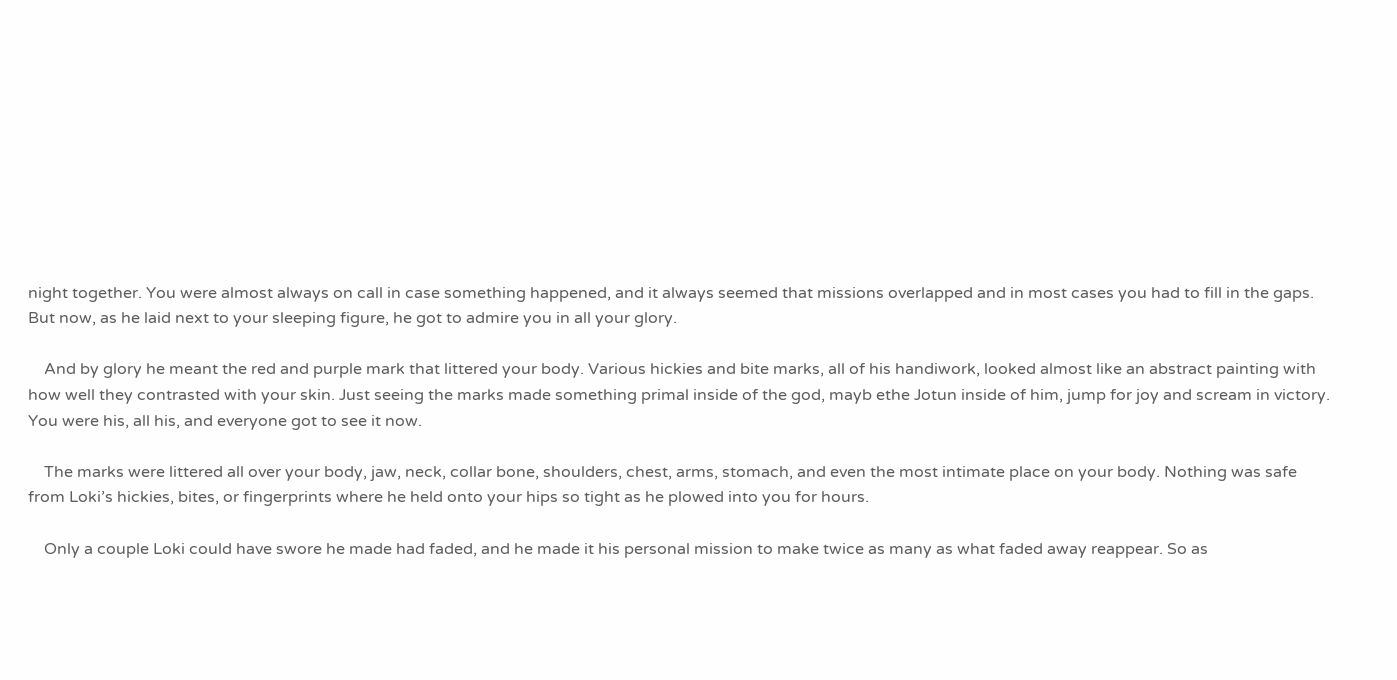night together. You were almost always on call in case something happened, and it always seemed that missions overlapped and in most cases you had to fill in the gaps. But now, as he laid next to your sleeping figure, he got to admire you in all your glory.

    And by glory he meant the red and purple mark that littered your body. Various hickies and bite marks, all of his handiwork, looked almost like an abstract painting with how well they contrasted with your skin. Just seeing the marks made something primal inside of the god, mayb ethe Jotun inside of him, jump for joy and scream in victory. You were his, all his, and everyone got to see it now.

    The marks were littered all over your body, jaw, neck, collar bone, shoulders, chest, arms, stomach, and even the most intimate place on your body. Nothing was safe from Loki’s hickies, bites, or fingerprints where he held onto your hips so tight as he plowed into you for hours.

    Only a couple Loki could have swore he made had faded, and he made it his personal mission to make twice as many as what faded away reappear. So as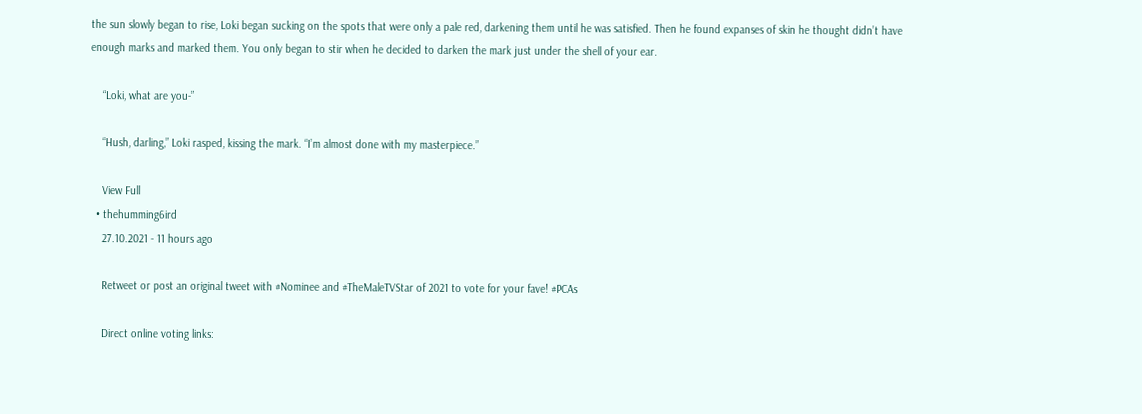the sun slowly began to rise, Loki began sucking on the spots that were only a pale red, darkening them until he was satisfied. Then he found expanses of skin he thought didn’t have enough marks and marked them. You only began to stir when he decided to darken the mark just under the shell of your ear.

    “Loki, what are you-”

    “Hush, darling,” Loki rasped, kissing the mark. “I’m almost done with my masterpiece.”

    View Full
  • thehumming6ird
    27.10.2021 - 11 hours ago

    Retweet or post an original tweet with #Nominee and #TheMaleTVStar of 2021 to vote for your fave! #PCAs

    Direct online voting links: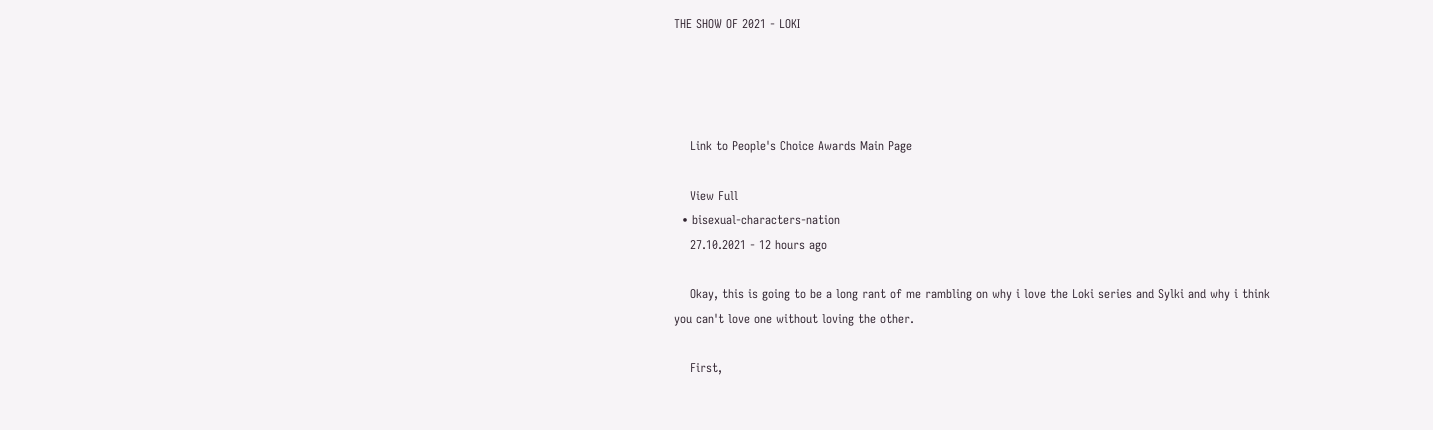THE SHOW OF 2021 - LOKI




    Link to People's Choice Awards Main Page

    View Full
  • bisexual-characters-nation
    27.10.2021 - 12 hours ago

    Okay, this is going to be a long rant of me rambling on why i love the Loki series and Sylki and why i think you can't love one without loving the other.

    First,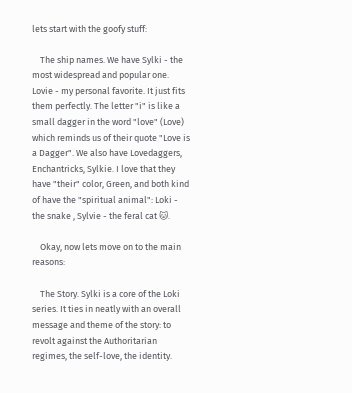lets start with the goofy stuff:

    The ship names. We have Sylki - the most widespread and popular one. Lovie - my personal favorite. It just fits them perfectly. The letter "i" is like a small dagger in the word "love" (Love) which reminds us of their quote "Love is a Dagger". We also have Lovedaggers, Enchantricks, Sylkie. I love that they have "their" color, Green, and both kind of have the "spiritual animal": Loki - the snake , Sylvie - the feral cat 🐱.

    Okay, now lets move on to the main reasons:

    The Story. Sylki is a core of the Loki series. It ties in neatly with an overall message and theme of the story: to revolt against the Authoritarian regimes, the self-love, the identity.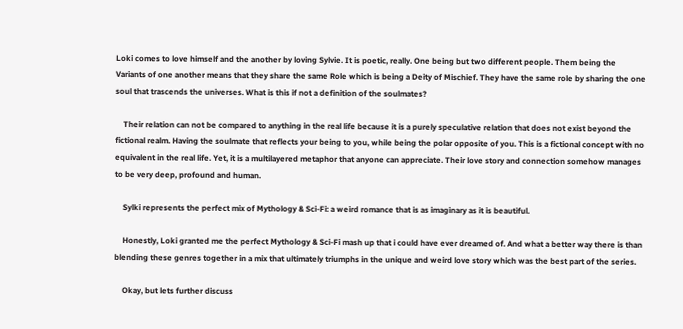Loki comes to love himself and the another by loving Sylvie. It is poetic, really. One being but two different people. Them being the Variants of one another means that they share the same Role which is being a Deity of Mischief. They have the same role by sharing the one soul that trascends the universes. What is this if not a definition of the soulmates?

    Their relation can not be compared to anything in the real life because it is a purely speculative relation that does not exist beyond the fictional realm. Having the soulmate that reflects your being to you, while being the polar opposite of you. This is a fictional concept with no equivalent in the real life. Yet, it is a multilayered metaphor that anyone can appreciate. Their love story and connection somehow manages to be very deep, profound and human.

    Sylki represents the perfect mix of Mythology & Sci-Fi: a weird romance that is as imaginary as it is beautiful.

    Honestly, Loki granted me the perfect Mythology & Sci-Fi mash up that i could have ever dreamed of. And what a better way there is than blending these genres together in a mix that ultimately triumphs in the unique and weird love story which was the best part of the series.

    Okay, but lets further discuss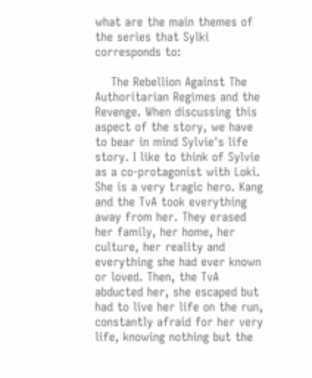what are the main themes of the series that Sylki corresponds to:

    The Rebellion Against The Authoritarian Regimes and the Revenge. When discussing this aspect of the story, we have to bear in mind Sylvie's life story. I like to think of Sylvie as a co-protagonist with Loki. She is a very tragic hero. Kang and the TvA took everything away from her. They erased her family, her home, her culture, her reality and everything she had ever known or loved. Then, the TvA abducted her, she escaped but had to live her life on the run, constantly afraid for her very life, knowing nothing but the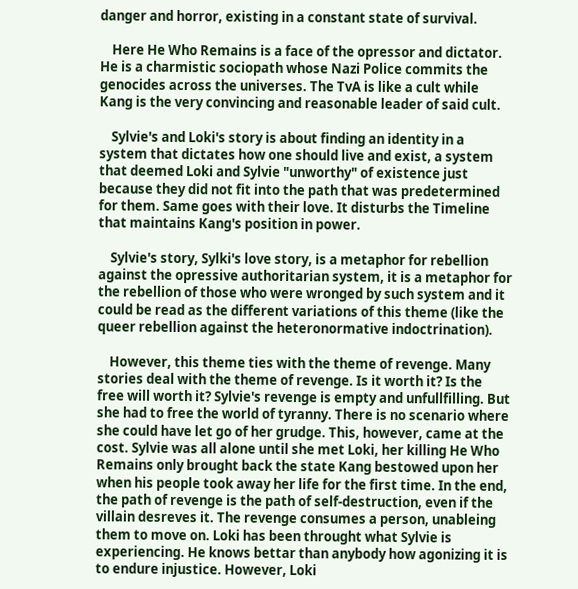danger and horror, existing in a constant state of survival.

    Here He Who Remains is a face of the opressor and dictator. He is a charmistic sociopath whose Nazi Police commits the genocides across the universes. The TvA is like a cult while Kang is the very convincing and reasonable leader of said cult.

    Sylvie's and Loki's story is about finding an identity in a system that dictates how one should live and exist, a system that deemed Loki and Sylvie "unworthy" of existence just because they did not fit into the path that was predetermined for them. Same goes with their love. It disturbs the Timeline that maintains Kang's position in power.

    Sylvie's story, Sylki's love story, is a metaphor for rebellion against the opressive authoritarian system, it is a metaphor for the rebellion of those who were wronged by such system and it could be read as the different variations of this theme (like the queer rebellion against the heteronormative indoctrination).

    However, this theme ties with the theme of revenge. Many stories deal with the theme of revenge. Is it worth it? Is the free will worth it? Sylvie's revenge is empty and unfullfilling. But she had to free the world of tyranny. There is no scenario where she could have let go of her grudge. This, however, came at the cost. Sylvie was all alone until she met Loki, her killing He Who Remains only brought back the state Kang bestowed upon her when his people took away her life for the first time. In the end, the path of revenge is the path of self-destruction, even if the villain desreves it. The revenge consumes a person, unableing them to move on. Loki has been throught what Sylvie is experiencing. He knows bettar than anybody how agonizing it is to endure injustice. However, Loki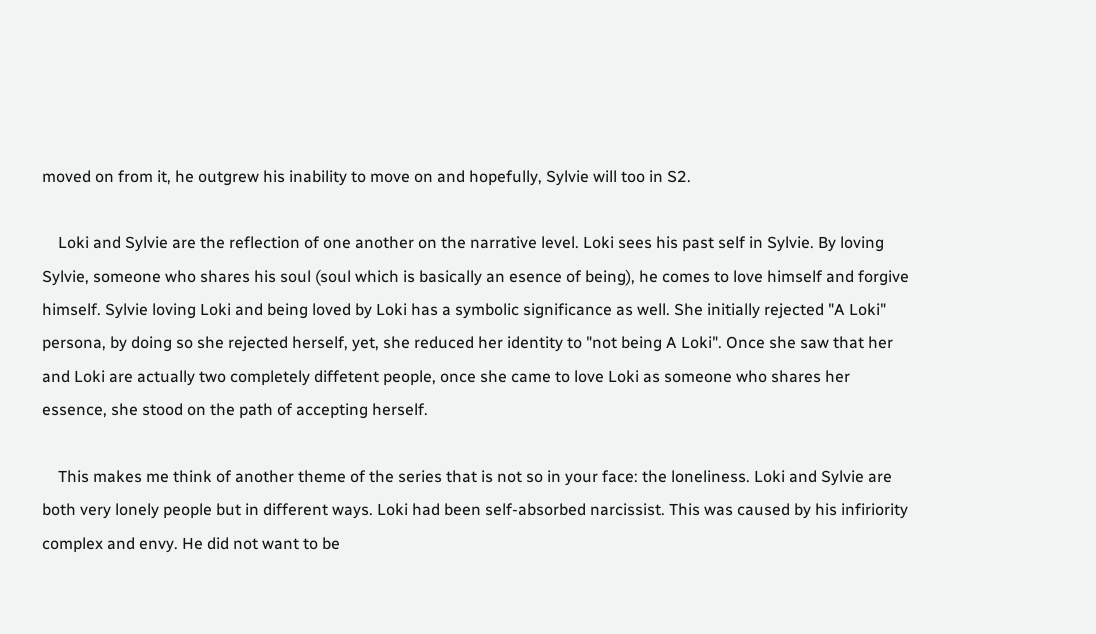moved on from it, he outgrew his inability to move on and hopefully, Sylvie will too in S2.

    Loki and Sylvie are the reflection of one another on the narrative level. Loki sees his past self in Sylvie. By loving Sylvie, someone who shares his soul (soul which is basically an esence of being), he comes to love himself and forgive himself. Sylvie loving Loki and being loved by Loki has a symbolic significance as well. She initially rejected "A Loki" persona, by doing so she rejected herself, yet, she reduced her identity to "not being A Loki". Once she saw that her and Loki are actually two completely diffetent people, once she came to love Loki as someone who shares her essence, she stood on the path of accepting herself.

    This makes me think of another theme of the series that is not so in your face: the loneliness. Loki and Sylvie are both very lonely people but in different ways. Loki had been self-absorbed narcissist. This was caused by his infiriority complex and envy. He did not want to be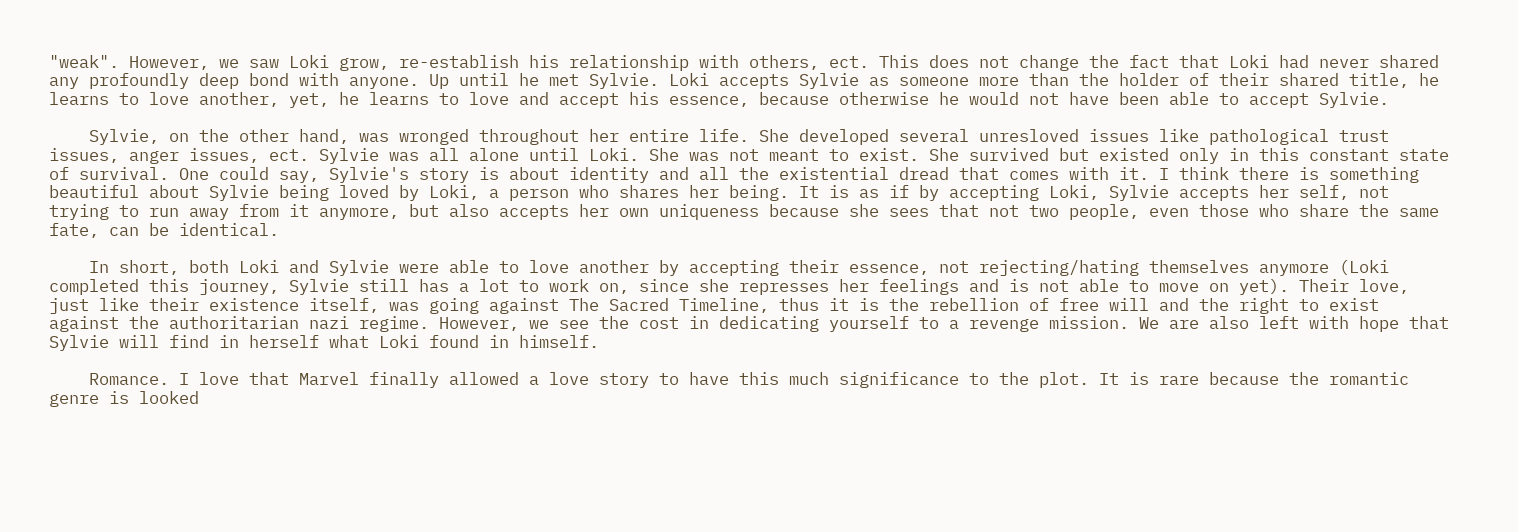"weak". However, we saw Loki grow, re-establish his relationship with others, ect. This does not change the fact that Loki had never shared any profoundly deep bond with anyone. Up until he met Sylvie. Loki accepts Sylvie as someone more than the holder of their shared title, he learns to love another, yet, he learns to love and accept his essence, because otherwise he would not have been able to accept Sylvie.

    Sylvie, on the other hand, was wronged throughout her entire life. She developed several unresloved issues like pathological trust issues, anger issues, ect. Sylvie was all alone until Loki. She was not meant to exist. She survived but existed only in this constant state of survival. One could say, Sylvie's story is about identity and all the existential dread that comes with it. I think there is something beautiful about Sylvie being loved by Loki, a person who shares her being. It is as if by accepting Loki, Sylvie accepts her self, not trying to run away from it anymore, but also accepts her own uniqueness because she sees that not two people, even those who share the same fate, can be identical.

    In short, both Loki and Sylvie were able to love another by accepting their essence, not rejecting/hating themselves anymore (Loki completed this journey, Sylvie still has a lot to work on, since she represses her feelings and is not able to move on yet). Their love, just like their existence itself, was going against The Sacred Timeline, thus it is the rebellion of free will and the right to exist against the authoritarian nazi regime. However, we see the cost in dedicating yourself to a revenge mission. We are also left with hope that Sylvie will find in herself what Loki found in himself.

    Romance. I love that Marvel finally allowed a love story to have this much significance to the plot. It is rare because the romantic genre is looked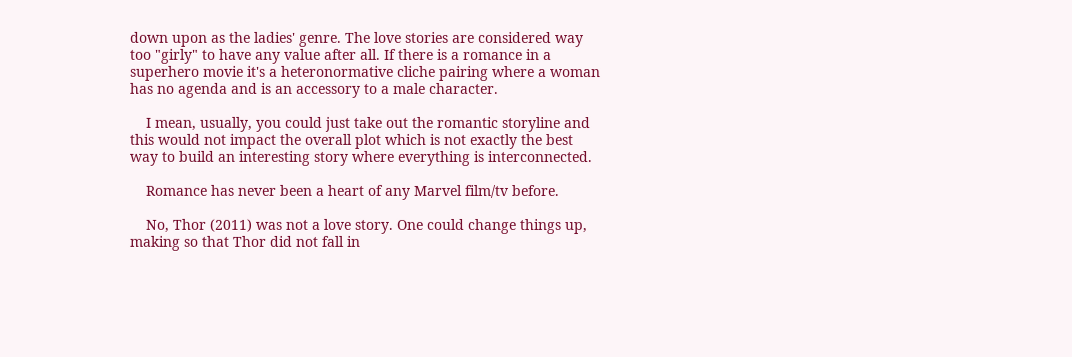down upon as the ladies' genre. The love stories are considered way too "girly" to have any value after all. If there is a romance in a superhero movie it's a heteronormative cliche pairing where a woman has no agenda and is an accessory to a male character.

    I mean, usually, you could just take out the romantic storyline and this would not impact the overall plot which is not exactly the best way to build an interesting story where everything is interconnected.

    Romance has never been a heart of any Marvel film/tv before.

    No, Thor (2011) was not a love story. One could change things up, making so that Thor did not fall in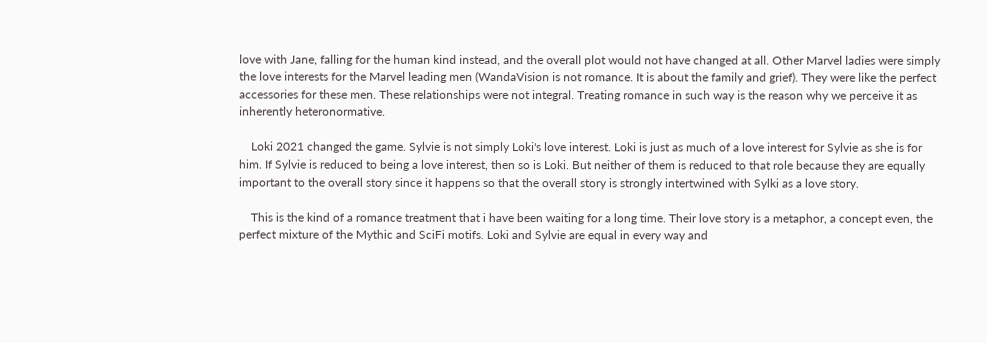love with Jane, falling for the human kind instead, and the overall plot would not have changed at all. Other Marvel ladies were simply the love interests for the Marvel leading men (WandaVision is not romance. It is about the family and grief). They were like the perfect accessories for these men. These relationships were not integral. Treating romance in such way is the reason why we perceive it as inherently heteronormative.

    Loki 2021 changed the game. Sylvie is not simply Loki's love interest. Loki is just as much of a love interest for Sylvie as she is for him. If Sylvie is reduced to being a love interest, then so is Loki. But neither of them is reduced to that role because they are equally important to the overall story since it happens so that the overall story is strongly intertwined with Sylki as a love story.

    This is the kind of a romance treatment that i have been waiting for a long time. Their love story is a metaphor, a concept even, the perfect mixture of the Mythic and SciFi motifs. Loki and Sylvie are equal in every way and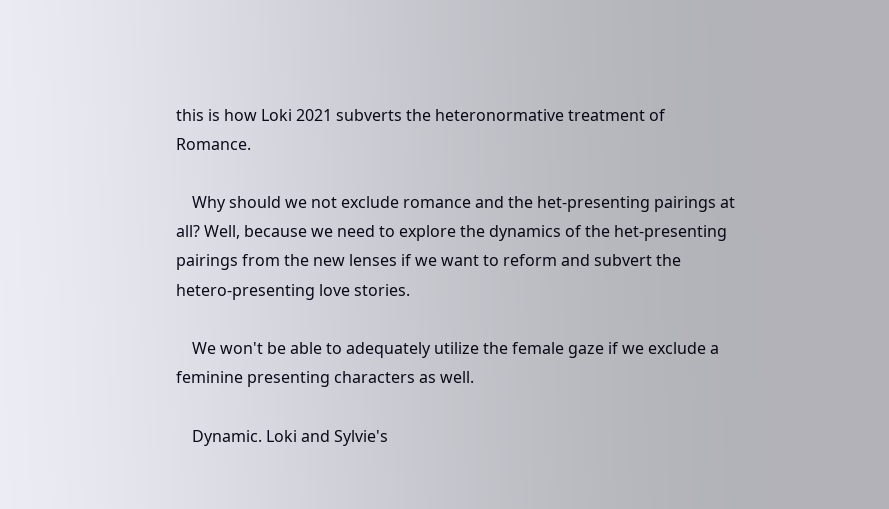this is how Loki 2021 subverts the heteronormative treatment of Romance.

    Why should we not exclude romance and the het-presenting pairings at all? Well, because we need to explore the dynamics of the het-presenting pairings from the new lenses if we want to reform and subvert the hetero-presenting love stories.

    We won't be able to adequately utilize the female gaze if we exclude a feminine presenting characters as well.

    Dynamic. Loki and Sylvie's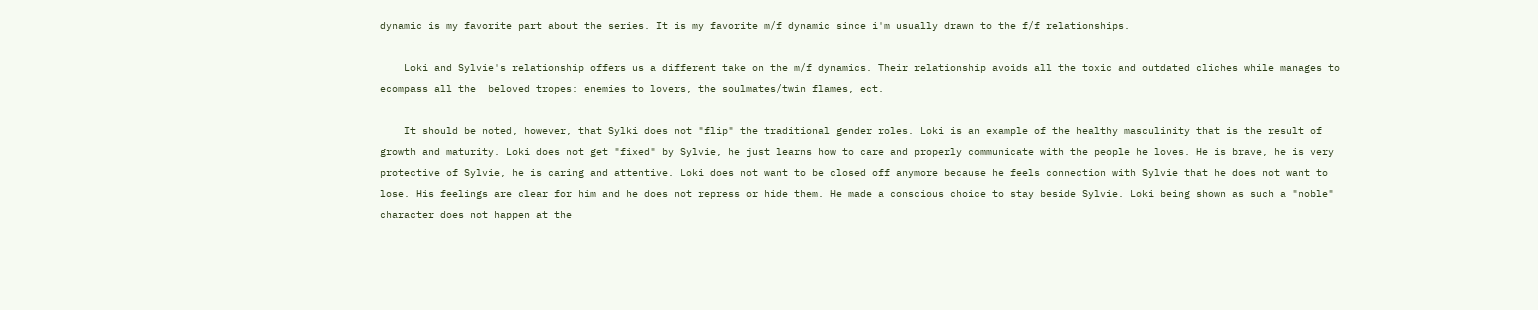dynamic is my favorite part about the series. It is my favorite m/f dynamic since i'm usually drawn to the f/f relationships.

    Loki and Sylvie's relationship offers us a different take on the m/f dynamics. Their relationship avoids all the toxic and outdated cliches while manages to ecompass all the  beloved tropes: enemies to lovers, the soulmates/twin flames, ect.

    It should be noted, however, that Sylki does not "flip" the traditional gender roles. Loki is an example of the healthy masculinity that is the result of growth and maturity. Loki does not get "fixed" by Sylvie, he just learns how to care and properly communicate with the people he loves. He is brave, he is very protective of Sylvie, he is caring and attentive. Loki does not want to be closed off anymore because he feels connection with Sylvie that he does not want to lose. His feelings are clear for him and he does not repress or hide them. He made a conscious choice to stay beside Sylvie. Loki being shown as such a "noble" character does not happen at the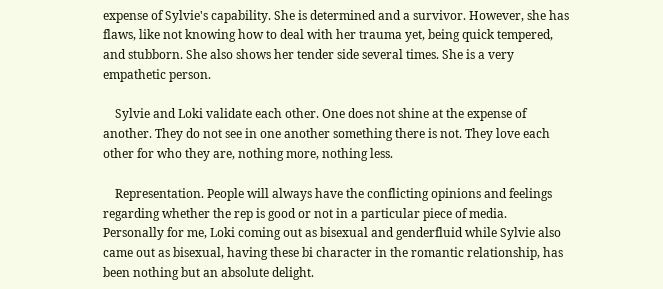expense of Sylvie's capability. She is determined and a survivor. However, she has flaws, like not knowing how to deal with her trauma yet, being quick tempered, and stubborn. She also shows her tender side several times. She is a very empathetic person.

    Sylvie and Loki validate each other. One does not shine at the expense of another. They do not see in one another something there is not. They love each other for who they are, nothing more, nothing less.

    Representation. People will always have the conflicting opinions and feelings regarding whether the rep is good or not in a particular piece of media. Personally for me, Loki coming out as bisexual and genderfluid while Sylvie also came out as bisexual, having these bi character in the romantic relationship, has been nothing but an absolute delight.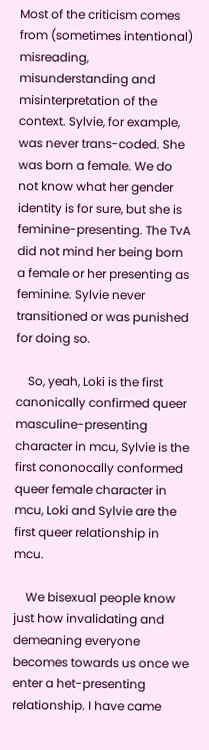Most of the criticism comes from (sometimes intentional) misreading, misunderstanding and misinterpretation of the context. Sylvie, for example, was never trans-coded. She was born a female. We do not know what her gender identity is for sure, but she is feminine-presenting. The TvA did not mind her being born a female or her presenting as feminine. Sylvie never transitioned or was punished for doing so.

    So, yeah, Loki is the first canonically confirmed queer masculine-presenting character in mcu, Sylvie is the first cononocally conformed queer female character in mcu, Loki and Sylvie are the first queer relationship in mcu.

    We bisexual people know just how invalidating and demeaning everyone becomes towards us once we enter a het-presenting relationship. I have came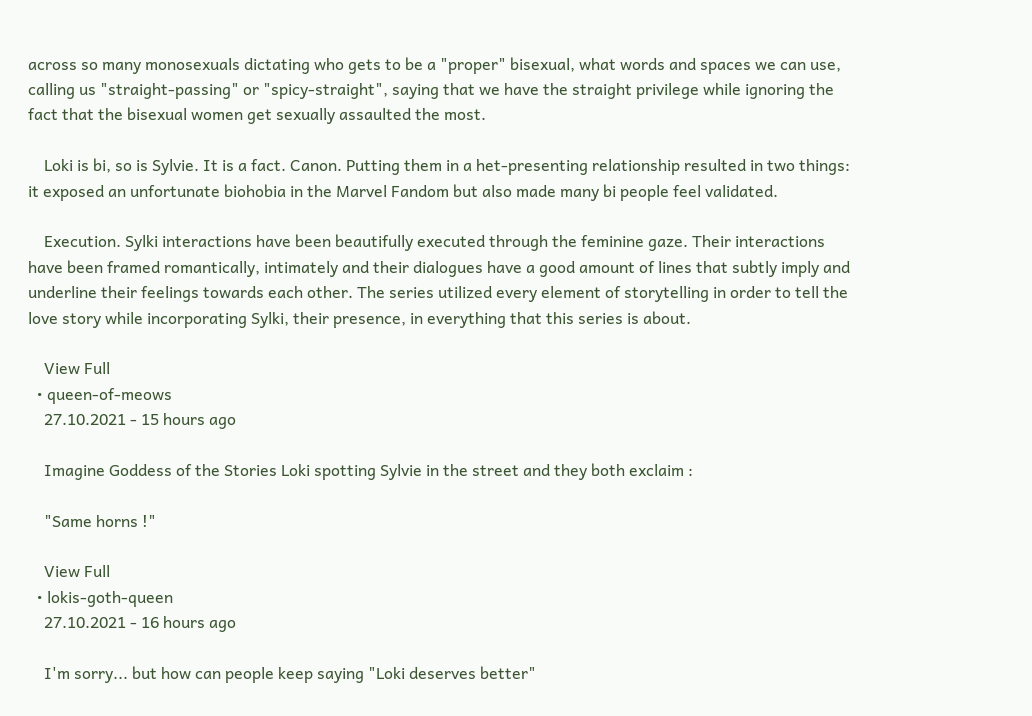across so many monosexuals dictating who gets to be a "proper" bisexual, what words and spaces we can use, calling us "straight-passing" or "spicy-straight", saying that we have the straight privilege while ignoring the fact that the bisexual women get sexually assaulted the most.

    Loki is bi, so is Sylvie. It is a fact. Canon. Putting them in a het-presenting relationship resulted in two things: it exposed an unfortunate biohobia in the Marvel Fandom but also made many bi people feel validated.

    Execution. Sylki interactions have been beautifully executed through the feminine gaze. Their interactions have been framed romantically, intimately and their dialogues have a good amount of lines that subtly imply and underline their feelings towards each other. The series utilized every element of storytelling in order to tell the love story while incorporating Sylki, their presence, in everything that this series is about.

    View Full
  • queen-of-meows
    27.10.2021 - 15 hours ago

    Imagine Goddess of the Stories Loki spotting Sylvie in the street and they both exclaim :

    "Same horns !"

    View Full
  • lokis-goth-queen
    27.10.2021 - 16 hours ago

    I'm sorry... but how can people keep saying "Loki deserves better"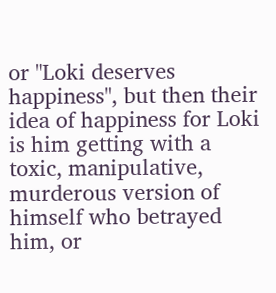or "Loki deserves happiness", but then their idea of happiness for Loki is him getting with a toxic, manipulative, murderous version of himself who betrayed him, or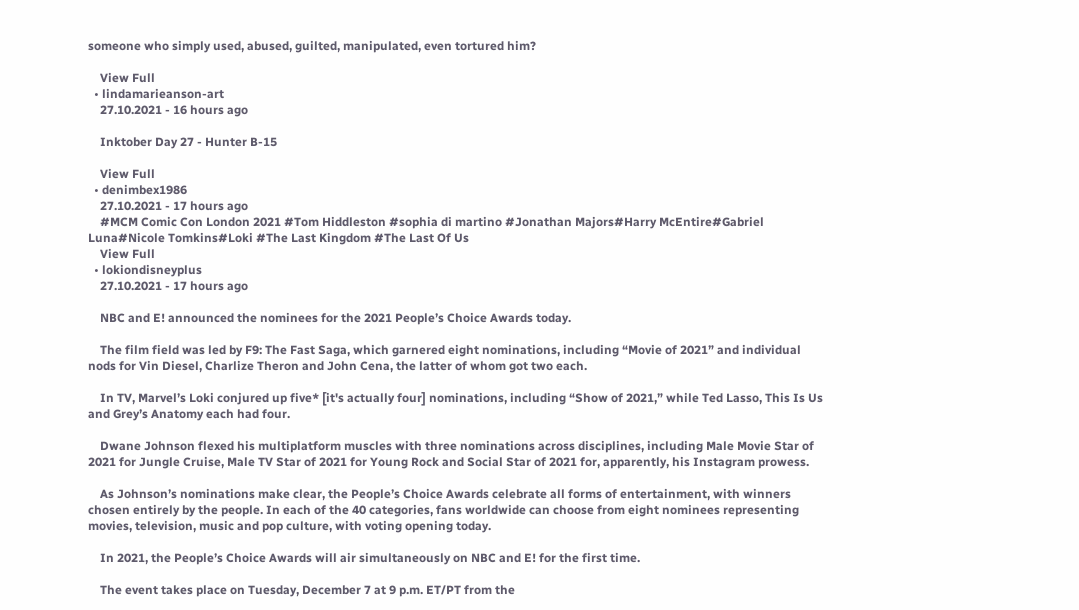someone who simply used, abused, guilted, manipulated, even tortured him?

    View Full
  • lindamarieanson-art
    27.10.2021 - 16 hours ago

    Inktober Day 27 - Hunter B-15

    View Full
  • denimbex1986
    27.10.2021 - 17 hours ago
    #MCM Comic Con London 2021 #Tom Hiddleston #sophia di martino #Jonathan Majors#Harry McEntire#Gabriel Luna#Nicole Tomkins#Loki #The Last Kingdom #The Last Of Us
    View Full
  • lokiondisneyplus
    27.10.2021 - 17 hours ago

    NBC and E! announced the nominees for the 2021 People’s Choice Awards today.

    The film field was led by F9: The Fast Saga, which garnered eight nominations, including “Movie of 2021” and individual nods for Vin Diesel, Charlize Theron and John Cena, the latter of whom got two each.

    In TV, Marvel’s Loki conjured up five* [it's actually four] nominations, including “Show of 2021,” while Ted Lasso, This Is Us and Grey’s Anatomy each had four.

    Dwane Johnson flexed his multiplatform muscles with three nominations across disciplines, including Male Movie Star of 2021 for Jungle Cruise, Male TV Star of 2021 for Young Rock and Social Star of 2021 for, apparently, his Instagram prowess.

    As Johnson’s nominations make clear, the People’s Choice Awards celebrate all forms of entertainment, with winners chosen entirely by the people. In each of the 40 categories, fans worldwide can choose from eight nominees representing movies, television, music and pop culture, with voting opening today.

    In 2021, the People’s Choice Awards will air simultaneously on NBC and E! for the first time.

    The event takes place on Tuesday, December 7 at 9 p.m. ET/PT from the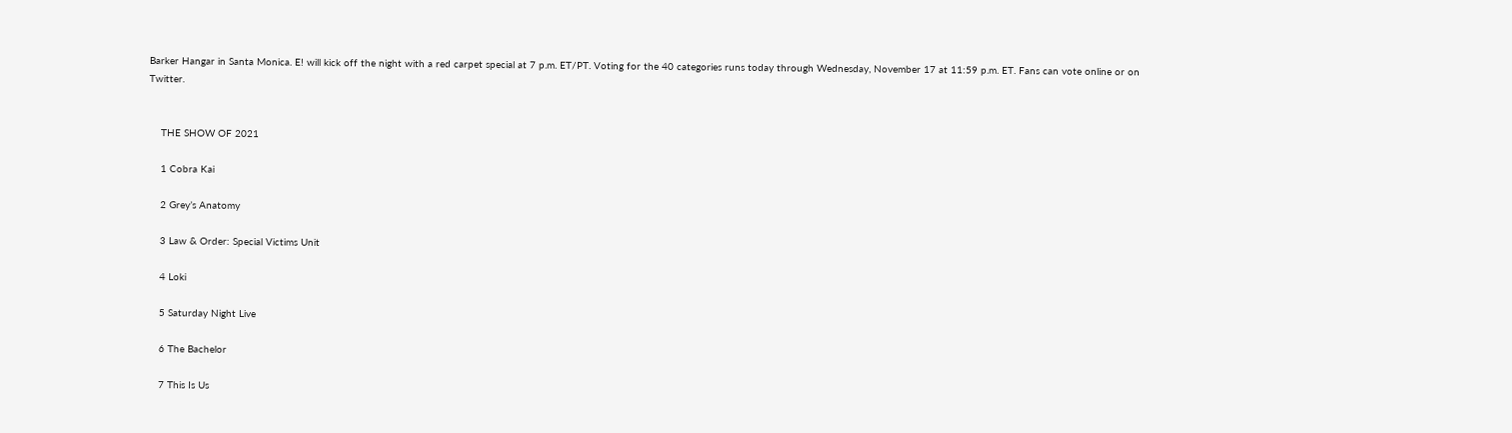Barker Hangar in Santa Monica. E! will kick off the night with a red carpet special at 7 p.m. ET/PT. Voting for the 40 categories runs today through Wednesday, November 17 at 11:59 p.m. ET. Fans can vote online or on Twitter.


    THE SHOW OF 2021

    1 Cobra Kai

    2 Grey’s Anatomy

    3 Law & Order: Special Victims Unit

    4 Loki

    5 Saturday Night Live

    6 The Bachelor

    7 This Is Us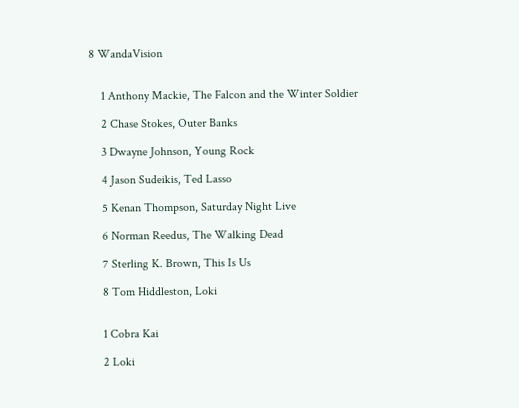8 WandaVision


    1 Anthony Mackie, The Falcon and the Winter Soldier

    2 Chase Stokes, Outer Banks

    3 Dwayne Johnson, Young Rock

    4 Jason Sudeikis, Ted Lasso

    5 Kenan Thompson, Saturday Night Live

    6 Norman Reedus, The Walking Dead

    7 Sterling K. Brown, This Is Us

    8 Tom Hiddleston, Loki


    1 Cobra Kai

    2 Loki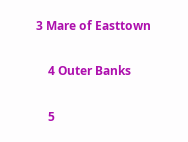3 Mare of Easttown

    4 Outer Banks

    5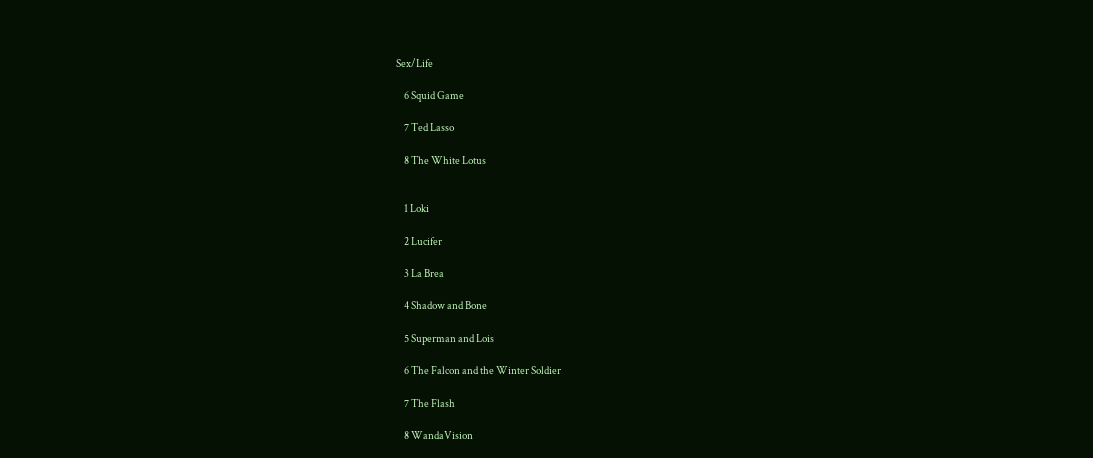Sex/Life

    6 Squid Game

    7 Ted Lasso

    8 The White Lotus


    1 Loki

    2 Lucifer

    3 La Brea

    4 Shadow and Bone

    5 Superman and Lois

    6 The Falcon and the Winter Soldier

    7 The Flash

    8 WandaVision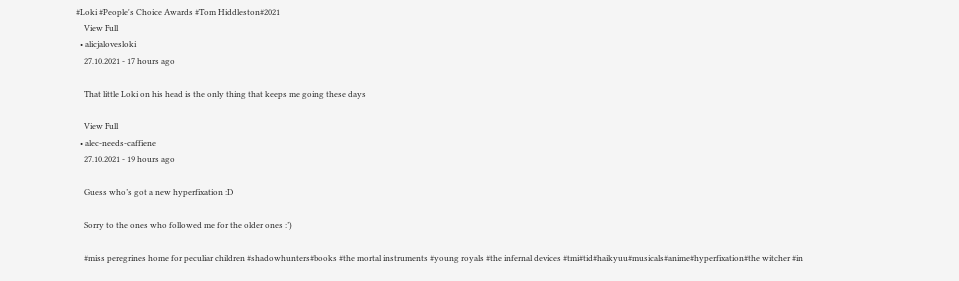#Loki #People's Choice Awards #Tom Hiddleston#2021
    View Full
  • alicjalovesloki
    27.10.2021 - 17 hours ago

    That little Loki on his head is the only thing that keeps me going these days

    View Full
  • alec-needs-caffiene
    27.10.2021 - 19 hours ago

    Guess who’s got a new hyperfixation :D

    Sorry to the ones who followed me for the older ones :’)

    #miss peregrines home for peculiar children #shadowhunters#books #the mortal instruments #young royals #the infernal devices #tmi#tid#haikyuu#musicals#anime#hyperfixation#the witcher #in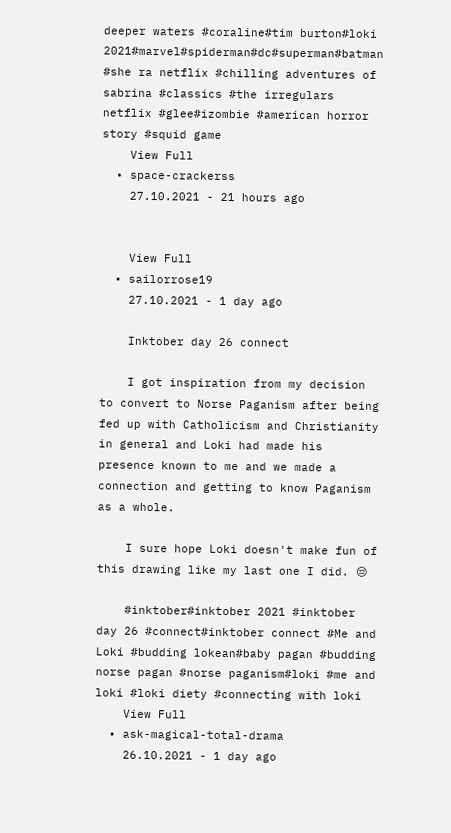deeper waters #coraline#tim burton#loki 2021#marvel#spiderman#dc#superman#batman #she ra netflix #chilling adventures of sabrina #classics #the irregulars netflix #glee#izombie #american horror story #squid game
    View Full
  • space-crackerss
    27.10.2021 - 21 hours ago


    View Full
  • sailorrose19
    27.10.2021 - 1 day ago

    Inktober day 26 connect

    I got inspiration from my decision to convert to Norse Paganism after being fed up with Catholicism and Christianity in general and Loki had made his presence known to me and we made a connection and getting to know Paganism as a whole.

    I sure hope Loki doesn't make fun of this drawing like my last one I did. 😒

    #inktober#inktober 2021 #inktober day 26 #connect#inktober connect #Me and Loki #budding lokean#baby pagan #budding norse pagan #norse paganism#loki #me and loki #loki diety #connecting with loki
    View Full
  • ask-magical-total-drama
    26.10.2021 - 1 day ago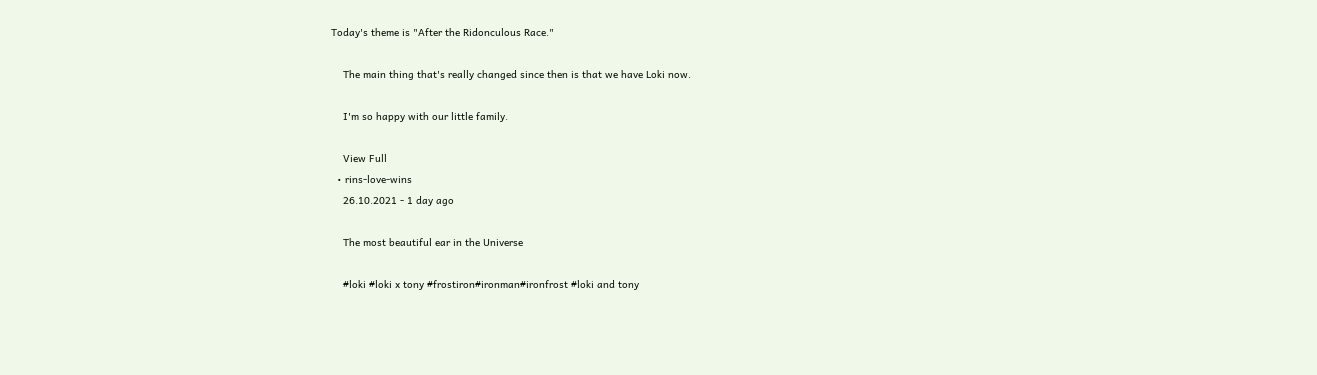Today's theme is "After the Ridonculous Race."

    The main thing that's really changed since then is that we have Loki now.

    I'm so happy with our little family.

    View Full
  • rins-love-wins
    26.10.2021 - 1 day ago

    The most beautiful ear in the Universe

    #loki #loki x tony #frostiron#ironman#ironfrost #loki and tony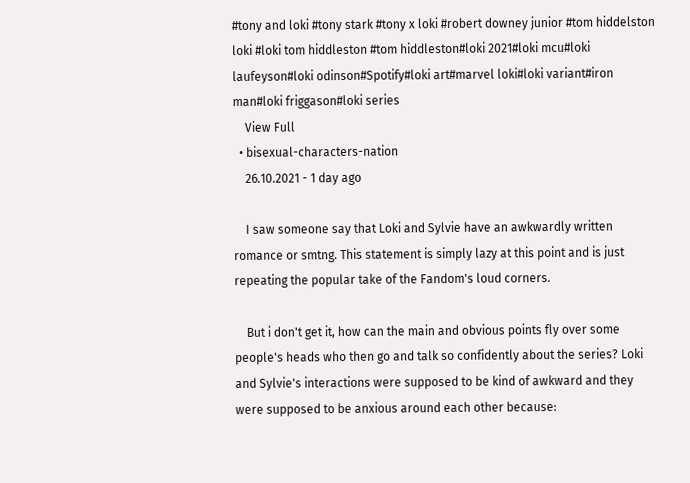#tony and loki #tony stark #tony x loki #robert downey junior #tom hiddelston loki #loki tom hiddleston #tom hiddleston#loki 2021#loki mcu#loki laufeyson#loki odinson#Spotify#loki art#marvel loki#loki variant#iron man#loki friggason#loki series
    View Full
  • bisexual-characters-nation
    26.10.2021 - 1 day ago

    I saw someone say that Loki and Sylvie have an awkwardly written romance or smtng. This statement is simply lazy at this point and is just repeating the popular take of the Fandom's loud corners.

    But i don't get it, how can the main and obvious points fly over some people's heads who then go and talk so confidently about the series? Loki and Sylvie's interactions were supposed to be kind of awkward and they were supposed to be anxious around each other because: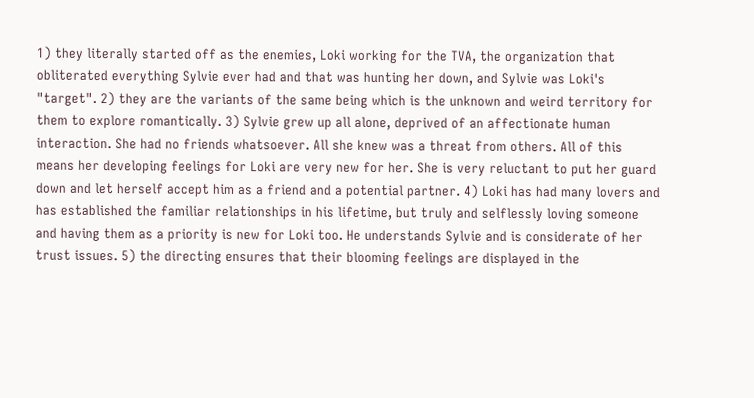1) they literally started off as the enemies, Loki working for the TVA, the organization that obliterated everything Sylvie ever had and that was hunting her down, and Sylvie was Loki's "target". 2) they are the variants of the same being which is the unknown and weird territory for them to explore romantically. 3) Sylvie grew up all alone, deprived of an affectionate human interaction. She had no friends whatsoever. All she knew was a threat from others. All of this means her developing feelings for Loki are very new for her. She is very reluctant to put her guard down and let herself accept him as a friend and a potential partner. 4) Loki has had many lovers and has established the familiar relationships in his lifetime, but truly and selflessly loving someone and having them as a priority is new for Loki too. He understands Sylvie and is considerate of her trust issues. 5) the directing ensures that their blooming feelings are displayed in the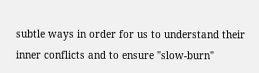subtle ways in order for us to understand their inner conflicts and to ensure "slow-burn"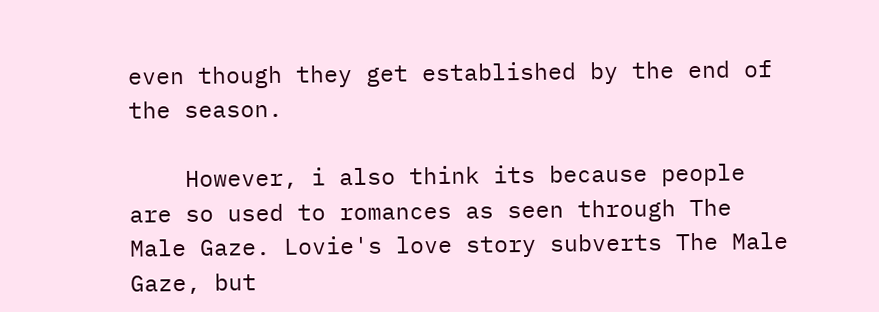even though they get established by the end of the season.

    However, i also think its because people are so used to romances as seen through The Male Gaze. Lovie's love story subverts The Male Gaze, but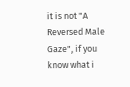it is not "A Reversed Male Gaze", if you know what i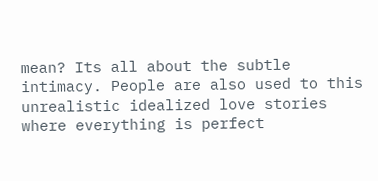mean? Its all about the subtle intimacy. People are also used to this unrealistic idealized love stories where everything is perfect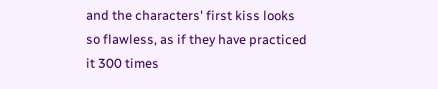and the characters' first kiss looks so flawless, as if they have practiced it 300 times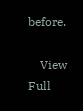before.

    View Full